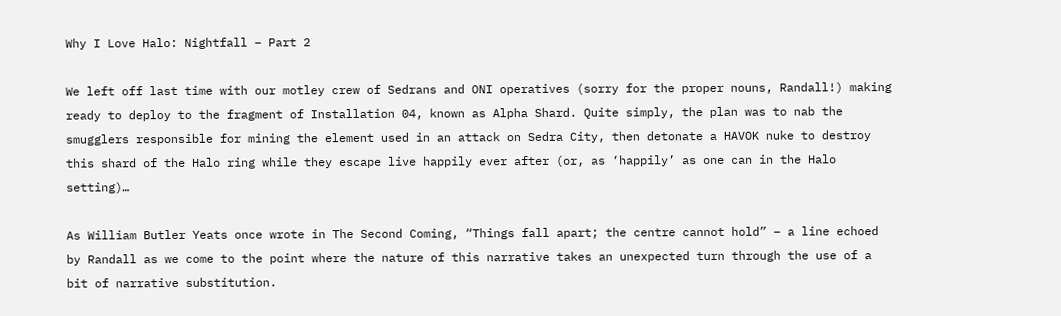Why I Love Halo: Nightfall – Part 2

We left off last time with our motley crew of Sedrans and ONI operatives (sorry for the proper nouns, Randall!) making ready to deploy to the fragment of Installation 04, known as Alpha Shard. Quite simply, the plan was to nab the smugglers responsible for mining the element used in an attack on Sedra City, then detonate a HAVOK nuke to destroy this shard of the Halo ring while they escape live happily ever after (or, as ‘happily’ as one can in the Halo setting)…

As William Butler Yeats once wrote in The Second Coming, “Things fall apart; the centre cannot hold” – a line echoed by Randall as we come to the point where the nature of this narrative takes an unexpected turn through the use of a bit of narrative substitution.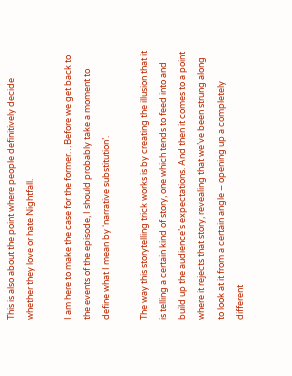This is also about the point where people definitively decide whether they love or hate Nightfall.

I am here to make the case for the former…Before we get back to the events of the episode, I should probably take a moment to define what I mean by ‘narrative substitution’.

The way this storytelling trick works is by creating the illusion that it is telling a certain kind of story, one which tends to feed into and build up the audience’s expectations. And then it comes to a point where it rejects that story, revealing that we’ve been strung along to look at it from a certain angle – opening up a completely different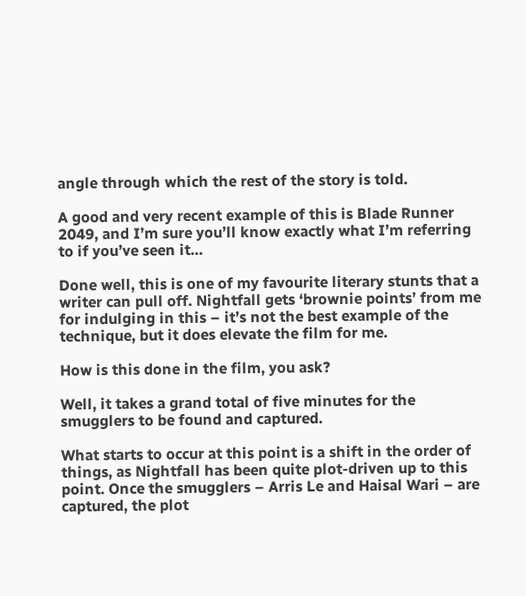angle through which the rest of the story is told.

A good and very recent example of this is Blade Runner 2049, and I’m sure you’ll know exactly what I’m referring to if you’ve seen it…

Done well, this is one of my favourite literary stunts that a writer can pull off. Nightfall gets ‘brownie points’ from me for indulging in this – it’s not the best example of the technique, but it does elevate the film for me.

How is this done in the film, you ask?

Well, it takes a grand total of five minutes for the smugglers to be found and captured.

What starts to occur at this point is a shift in the order of things, as Nightfall has been quite plot-driven up to this point. Once the smugglers – Arris Le and Haisal Wari – are captured, the plot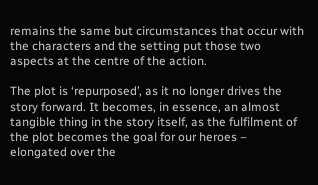remains the same but circumstances that occur with the characters and the setting put those two aspects at the centre of the action.

The plot is ‘repurposed’, as it no longer drives the story forward. It becomes, in essence, an almost tangible thing in the story itself, as the fulfilment of the plot becomes the goal for our heroes – elongated over the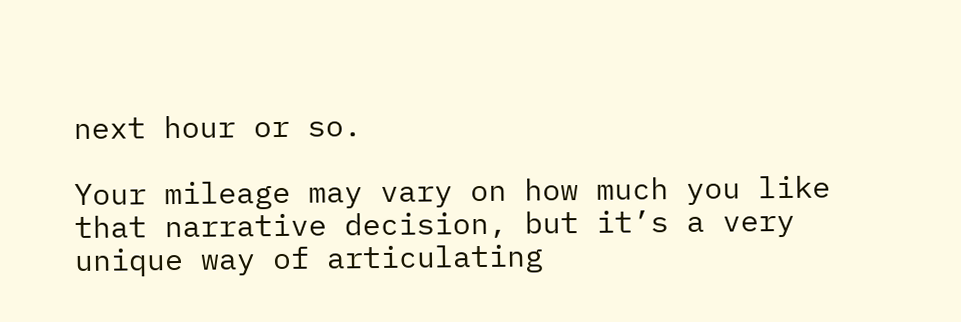next hour or so.

Your mileage may vary on how much you like that narrative decision, but it’s a very unique way of articulating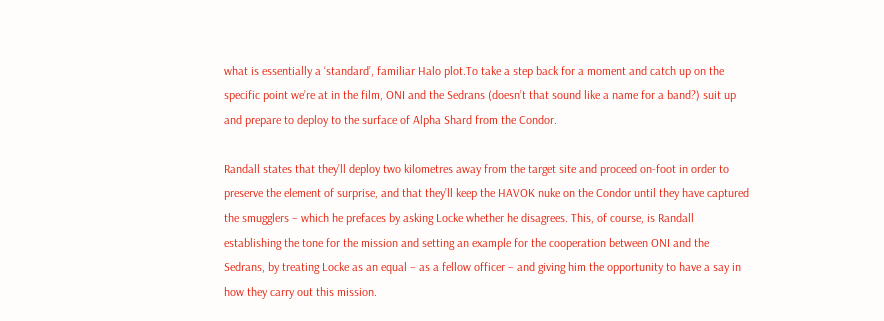what is essentially a ‘standard’, familiar Halo plot.To take a step back for a moment and catch up on the specific point we’re at in the film, ONI and the Sedrans (doesn’t that sound like a name for a band?) suit up and prepare to deploy to the surface of Alpha Shard from the Condor.

Randall states that they’ll deploy two kilometres away from the target site and proceed on-foot in order to preserve the element of surprise, and that they’ll keep the HAVOK nuke on the Condor until they have captured the smugglers – which he prefaces by asking Locke whether he disagrees. This, of course, is Randall establishing the tone for the mission and setting an example for the cooperation between ONI and the Sedrans, by treating Locke as an equal – as a fellow officer – and giving him the opportunity to have a say in how they carry out this mission.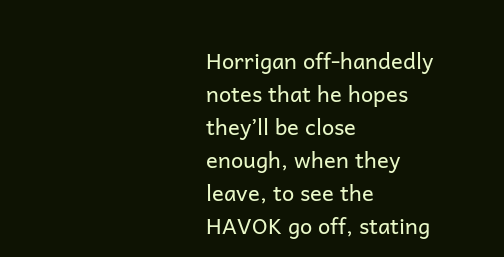Horrigan off-handedly notes that he hopes they’ll be close enough, when they leave, to see the HAVOK go off, stating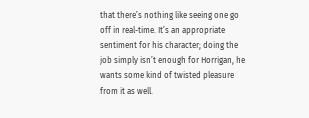that there’s nothing like seeing one go off in real-time. It’s an appropriate sentiment for his character; doing the job simply isn’t enough for Horrigan, he wants some kind of twisted pleasure from it as well.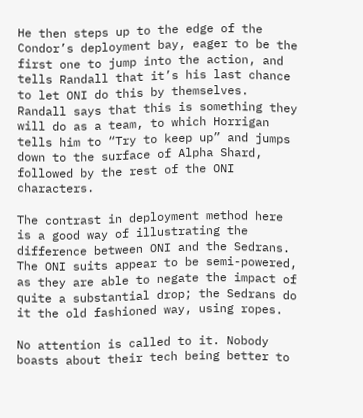He then steps up to the edge of the Condor’s deployment bay, eager to be the first one to jump into the action, and tells Randall that it’s his last chance to let ONI do this by themselves. Randall says that this is something they will do as a team, to which Horrigan tells him to “Try to keep up” and jumps down to the surface of Alpha Shard, followed by the rest of the ONI characters.

The contrast in deployment method here is a good way of illustrating the difference between ONI and the Sedrans. The ONI suits appear to be semi-powered, as they are able to negate the impact of quite a substantial drop; the Sedrans do it the old fashioned way, using ropes.

No attention is called to it. Nobody boasts about their tech being better to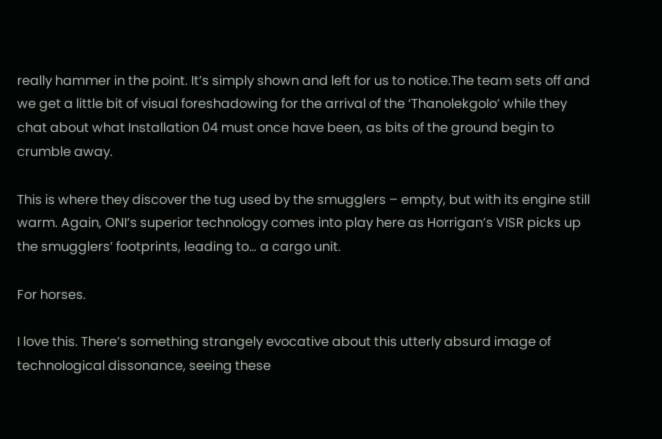really hammer in the point. It’s simply shown and left for us to notice.The team sets off and we get a little bit of visual foreshadowing for the arrival of the ‘Thanolekgolo’ while they chat about what Installation 04 must once have been, as bits of the ground begin to crumble away.

This is where they discover the tug used by the smugglers – empty, but with its engine still warm. Again, ONI’s superior technology comes into play here as Horrigan’s VISR picks up the smugglers’ footprints, leading to… a cargo unit.

For horses.

I love this. There’s something strangely evocative about this utterly absurd image of technological dissonance, seeing these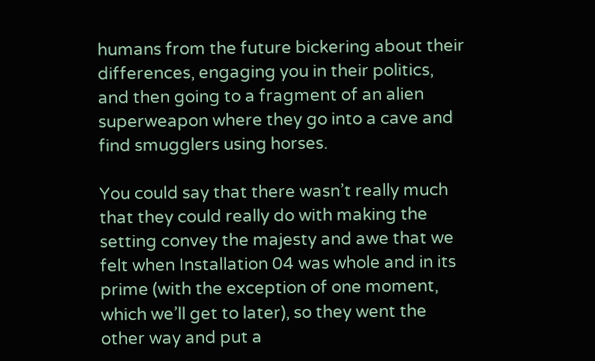humans from the future bickering about their differences, engaging you in their politics, and then going to a fragment of an alien superweapon where they go into a cave and find smugglers using horses.

You could say that there wasn’t really much that they could really do with making the setting convey the majesty and awe that we felt when Installation 04 was whole and in its prime (with the exception of one moment, which we’ll get to later), so they went the other way and put a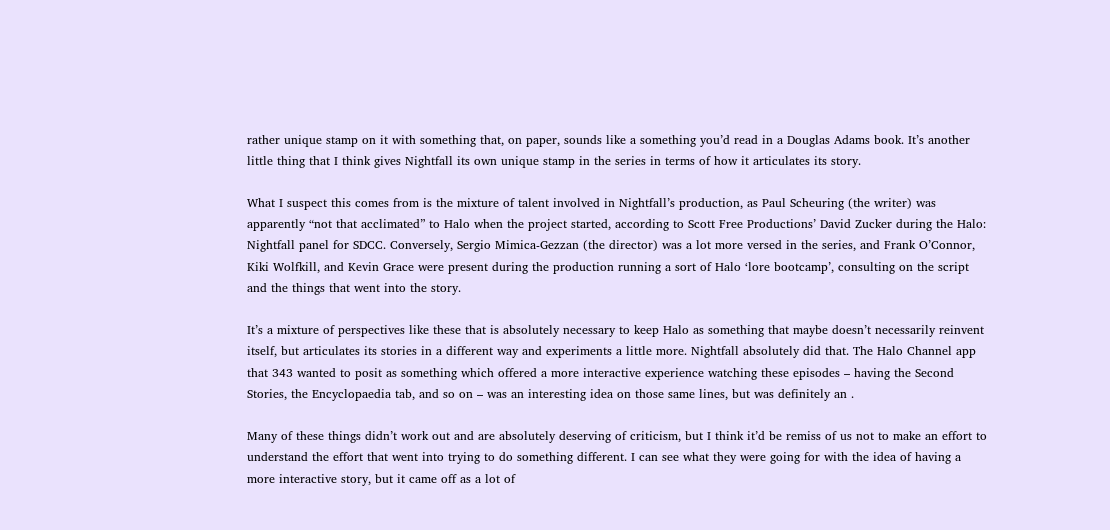rather unique stamp on it with something that, on paper, sounds like a something you’d read in a Douglas Adams book. It’s another little thing that I think gives Nightfall its own unique stamp in the series in terms of how it articulates its story.

What I suspect this comes from is the mixture of talent involved in Nightfall’s production, as Paul Scheuring (the writer) was apparently “not that acclimated” to Halo when the project started, according to Scott Free Productions’ David Zucker during the Halo: Nightfall panel for SDCC. Conversely, Sergio Mimica-Gezzan (the director) was a lot more versed in the series, and Frank O’Connor, Kiki Wolfkill, and Kevin Grace were present during the production running a sort of Halo ‘lore bootcamp’, consulting on the script and the things that went into the story.

It’s a mixture of perspectives like these that is absolutely necessary to keep Halo as something that maybe doesn’t necessarily reinvent itself, but articulates its stories in a different way and experiments a little more. Nightfall absolutely did that. The Halo Channel app that 343 wanted to posit as something which offered a more interactive experience watching these episodes – having the Second Stories, the Encyclopaedia tab, and so on – was an interesting idea on those same lines, but was definitely an .

Many of these things didn’t work out and are absolutely deserving of criticism, but I think it’d be remiss of us not to make an effort to understand the effort that went into trying to do something different. I can see what they were going for with the idea of having a more interactive story, but it came off as a lot of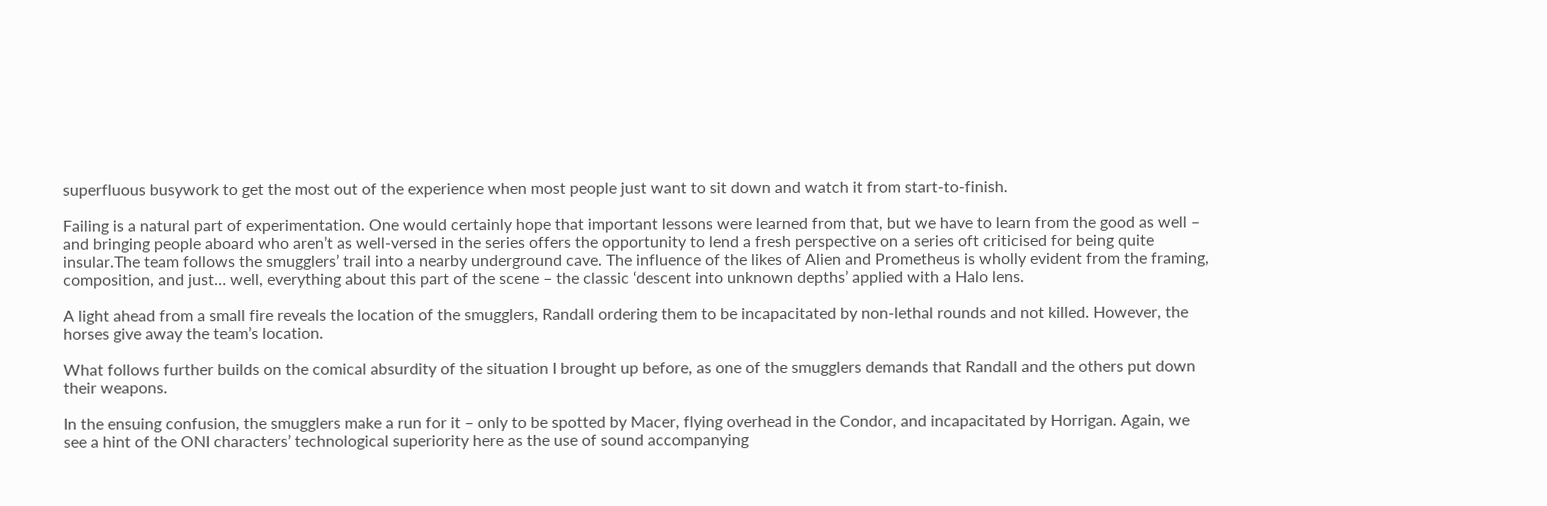superfluous busywork to get the most out of the experience when most people just want to sit down and watch it from start-to-finish.

Failing is a natural part of experimentation. One would certainly hope that important lessons were learned from that, but we have to learn from the good as well – and bringing people aboard who aren’t as well-versed in the series offers the opportunity to lend a fresh perspective on a series oft criticised for being quite insular.The team follows the smugglers’ trail into a nearby underground cave. The influence of the likes of Alien and Prometheus is wholly evident from the framing, composition, and just… well, everything about this part of the scene – the classic ‘descent into unknown depths’ applied with a Halo lens.

A light ahead from a small fire reveals the location of the smugglers, Randall ordering them to be incapacitated by non-lethal rounds and not killed. However, the horses give away the team’s location.

What follows further builds on the comical absurdity of the situation I brought up before, as one of the smugglers demands that Randall and the others put down their weapons.

In the ensuing confusion, the smugglers make a run for it – only to be spotted by Macer, flying overhead in the Condor, and incapacitated by Horrigan. Again, we see a hint of the ONI characters’ technological superiority here as the use of sound accompanying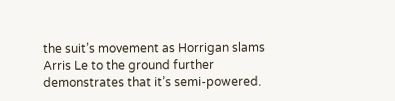the suit’s movement as Horrigan slams Arris Le to the ground further demonstrates that it’s semi-powered.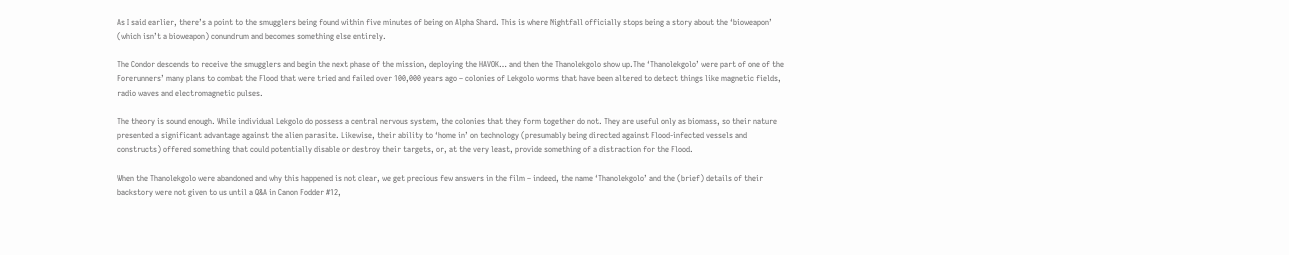As I said earlier, there’s a point to the smugglers being found within five minutes of being on Alpha Shard. This is where Nightfall officially stops being a story about the ‘bioweapon’ (which isn’t a bioweapon) conundrum and becomes something else entirely.

The Condor descends to receive the smugglers and begin the next phase of the mission, deploying the HAVOK… and then the Thanolekgolo show up.The ‘Thanolekgolo’ were part of one of the Forerunners’ many plans to combat the Flood that were tried and failed over 100,000 years ago – colonies of Lekgolo worms that have been altered to detect things like magnetic fields, radio waves and electromagnetic pulses.

The theory is sound enough. While individual Lekgolo do possess a central nervous system, the colonies that they form together do not. They are useful only as biomass, so their nature presented a significant advantage against the alien parasite. Likewise, their ability to ‘home in’ on technology (presumably being directed against Flood-infected vessels and constructs) offered something that could potentially disable or destroy their targets, or, at the very least, provide something of a distraction for the Flood.

When the Thanolekgolo were abandoned and why this happened is not clear, we get precious few answers in the film – indeed, the name ‘Thanolekgolo’ and the (brief) details of their backstory were not given to us until a Q&A in Canon Fodder #12,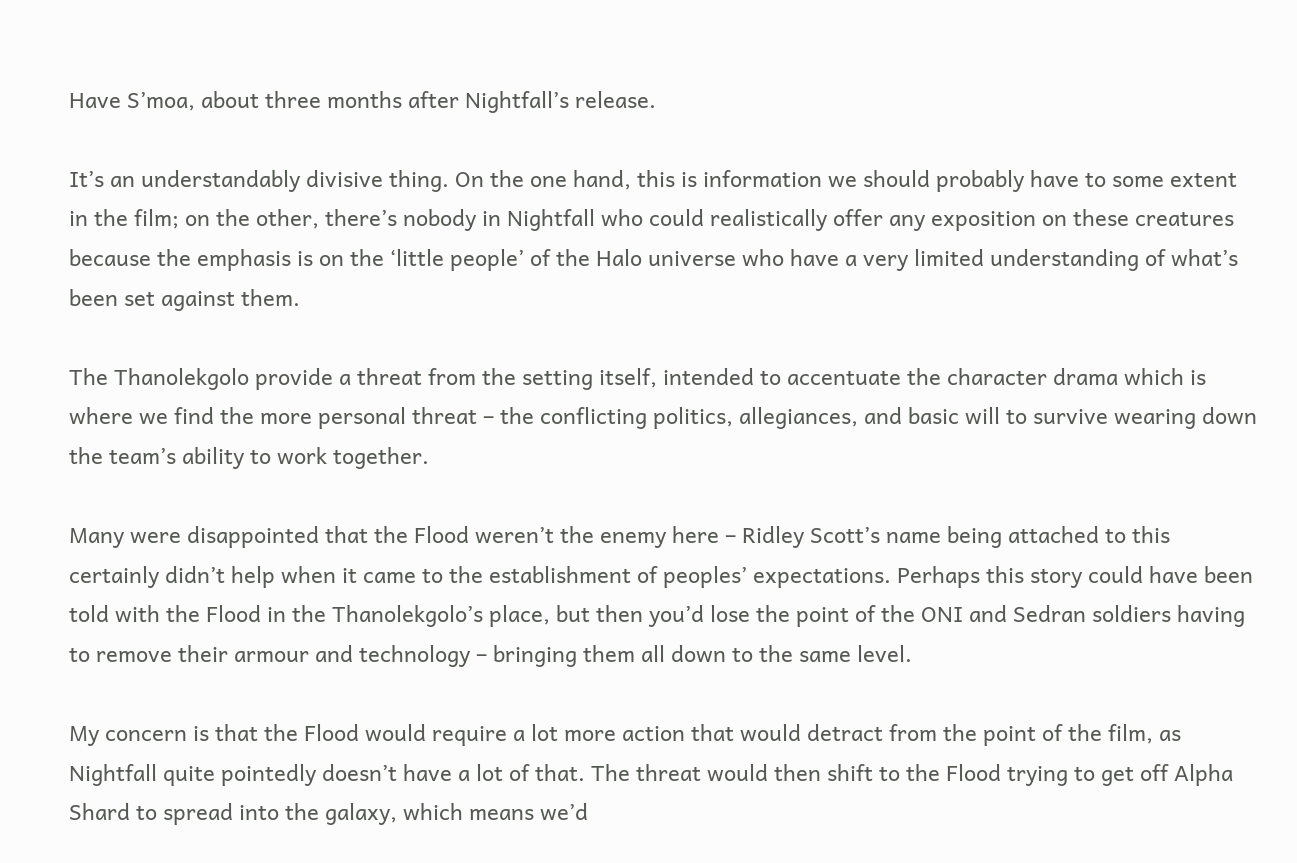Have S’moa, about three months after Nightfall’s release.

It’s an understandably divisive thing. On the one hand, this is information we should probably have to some extent in the film; on the other, there’s nobody in Nightfall who could realistically offer any exposition on these creatures because the emphasis is on the ‘little people’ of the Halo universe who have a very limited understanding of what’s been set against them.

The Thanolekgolo provide a threat from the setting itself, intended to accentuate the character drama which is where we find the more personal threat – the conflicting politics, allegiances, and basic will to survive wearing down the team’s ability to work together.

Many were disappointed that the Flood weren’t the enemy here – Ridley Scott’s name being attached to this certainly didn’t help when it came to the establishment of peoples’ expectations. Perhaps this story could have been told with the Flood in the Thanolekgolo’s place, but then you’d lose the point of the ONI and Sedran soldiers having to remove their armour and technology – bringing them all down to the same level.

My concern is that the Flood would require a lot more action that would detract from the point of the film, as Nightfall quite pointedly doesn’t have a lot of that. The threat would then shift to the Flood trying to get off Alpha Shard to spread into the galaxy, which means we’d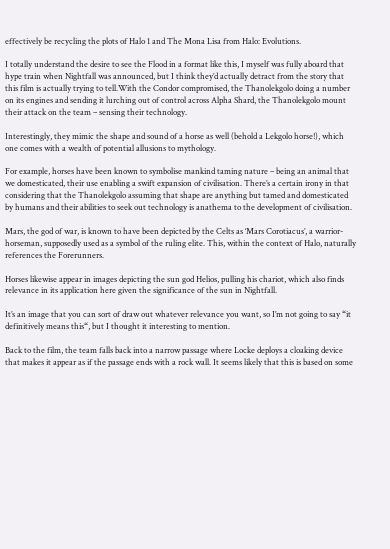effectively be recycling the plots of Halo 1 and The Mona Lisa from Halo: Evolutions.

I totally understand the desire to see the Flood in a format like this, I myself was fully aboard that hype train when Nightfall was announced, but I think they’d actually detract from the story that this film is actually trying to tell.With the Condor compromised, the Thanolekgolo doing a number on its engines and sending it lurching out of control across Alpha Shard, the Thanolekgolo mount their attack on the team – sensing their technology.

Interestingly, they mimic the shape and sound of a horse as well (behold a Lekgolo horse!), which one comes with a wealth of potential allusions to mythology.

For example, horses have been known to symbolise mankind taming nature – being an animal that we domesticated, their use enabling a swift expansion of civilisation. There’s a certain irony in that considering that the Thanolekgolo assuming that shape are anything but tamed and domesticated by humans and their abilities to seek out technology is anathema to the development of civilisation.

Mars, the god of war, is known to have been depicted by the Celts as ‘Mars Corotiacus’, a warrior-horseman, supposedly used as a symbol of the ruling elite. This, within the context of Halo, naturally references the Forerunners.

Horses likewise appear in images depicting the sun god Helios, pulling his chariot, which also finds relevance in its application here given the significance of the sun in Nightfall.

It’s an image that you can sort of draw out whatever relevance you want, so I’m not going to say “it definitively means this“, but I thought it interesting to mention.

Back to the film, the team falls back into a narrow passage where Locke deploys a cloaking device that makes it appear as if the passage ends with a rock wall. It seems likely that this is based on some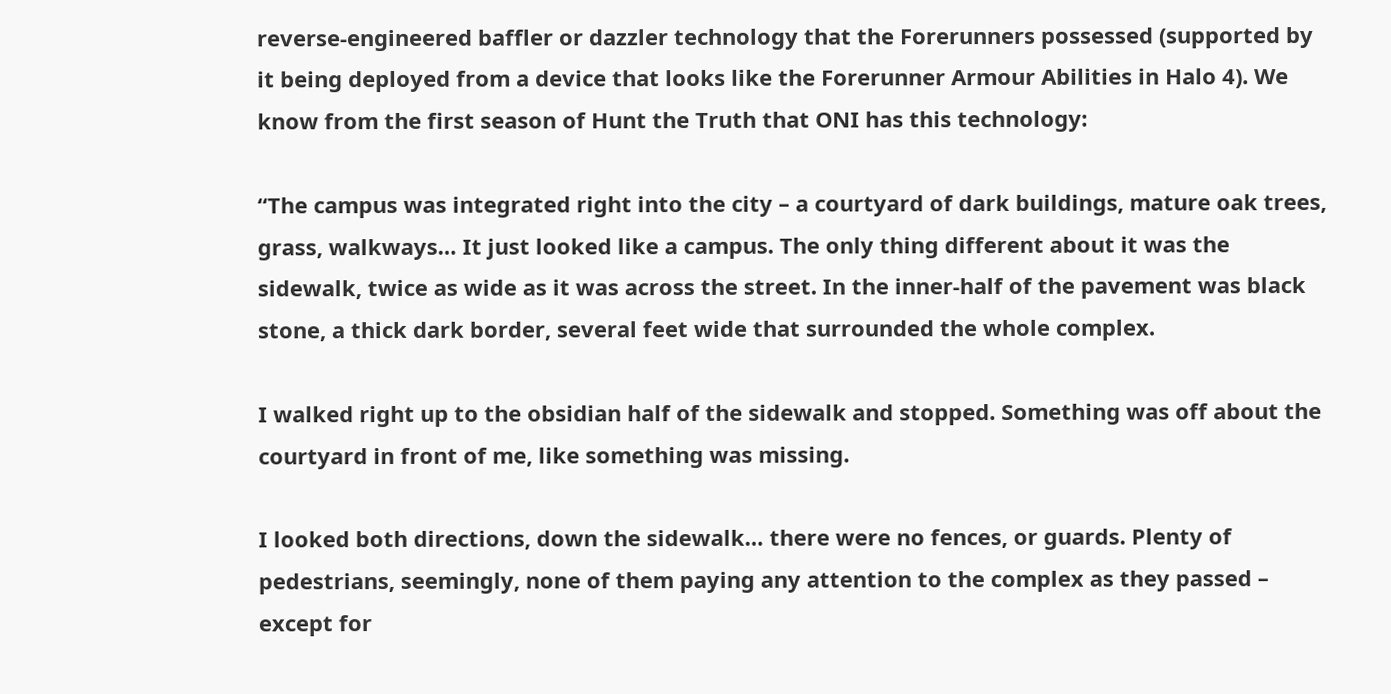reverse-engineered baffler or dazzler technology that the Forerunners possessed (supported by it being deployed from a device that looks like the Forerunner Armour Abilities in Halo 4). We know from the first season of Hunt the Truth that ONI has this technology:

“The campus was integrated right into the city – a courtyard of dark buildings, mature oak trees, grass, walkways… It just looked like a campus. The only thing different about it was the sidewalk, twice as wide as it was across the street. In the inner-half of the pavement was black stone, a thick dark border, several feet wide that surrounded the whole complex.

I walked right up to the obsidian half of the sidewalk and stopped. Something was off about the courtyard in front of me, like something was missing.

I looked both directions, down the sidewalk… there were no fences, or guards. Plenty of pedestrians, seemingly, none of them paying any attention to the complex as they passed – except for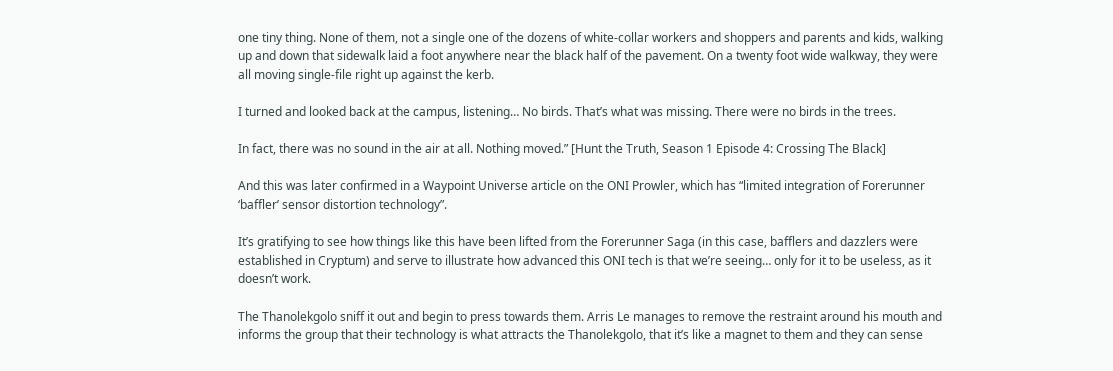one tiny thing. None of them, not a single one of the dozens of white-collar workers and shoppers and parents and kids, walking up and down that sidewalk laid a foot anywhere near the black half of the pavement. On a twenty foot wide walkway, they were all moving single-file right up against the kerb.

I turned and looked back at the campus, listening… No birds. That’s what was missing. There were no birds in the trees.

In fact, there was no sound in the air at all. Nothing moved.” [Hunt the Truth, Season 1 Episode 4: Crossing The Black]

And this was later confirmed in a Waypoint Universe article on the ONI Prowler, which has “limited integration of Forerunner ‘baffler’ sensor distortion technology”.

It’s gratifying to see how things like this have been lifted from the Forerunner Saga (in this case, bafflers and dazzlers were established in Cryptum) and serve to illustrate how advanced this ONI tech is that we’re seeing… only for it to be useless, as it doesn’t work.

The Thanolekgolo sniff it out and begin to press towards them. Arris Le manages to remove the restraint around his mouth and informs the group that their technology is what attracts the Thanolekgolo, that it’s like a magnet to them and they can sense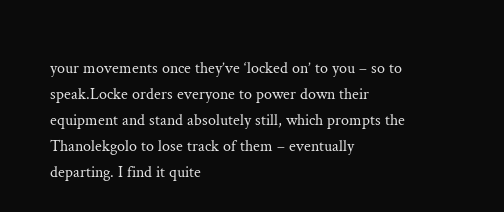your movements once they’ve ‘locked on’ to you – so to speak.Locke orders everyone to power down their equipment and stand absolutely still, which prompts the Thanolekgolo to lose track of them – eventually departing. I find it quite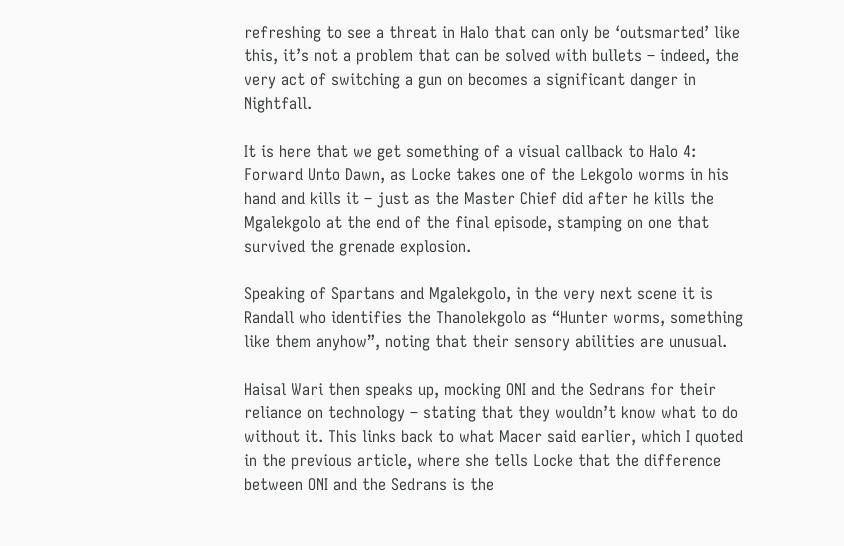refreshing to see a threat in Halo that can only be ‘outsmarted’ like this, it’s not a problem that can be solved with bullets – indeed, the very act of switching a gun on becomes a significant danger in Nightfall.

It is here that we get something of a visual callback to Halo 4: Forward Unto Dawn, as Locke takes one of the Lekgolo worms in his hand and kills it – just as the Master Chief did after he kills the Mgalekgolo at the end of the final episode, stamping on one that survived the grenade explosion.

Speaking of Spartans and Mgalekgolo, in the very next scene it is Randall who identifies the Thanolekgolo as “Hunter worms, something like them anyhow”, noting that their sensory abilities are unusual.

Haisal Wari then speaks up, mocking ONI and the Sedrans for their reliance on technology – stating that they wouldn’t know what to do without it. This links back to what Macer said earlier, which I quoted in the previous article, where she tells Locke that the difference between ONI and the Sedrans is the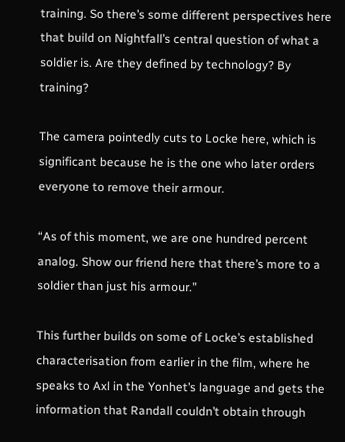training. So there’s some different perspectives here that build on Nightfall’s central question of what a soldier is. Are they defined by technology? By training?

The camera pointedly cuts to Locke here, which is significant because he is the one who later orders everyone to remove their armour.

“As of this moment, we are one hundred percent analog. Show our friend here that there’s more to a soldier than just his armour.”

This further builds on some of Locke’s established characterisation from earlier in the film, where he speaks to Axl in the Yonhet’s language and gets the information that Randall couldn’t obtain through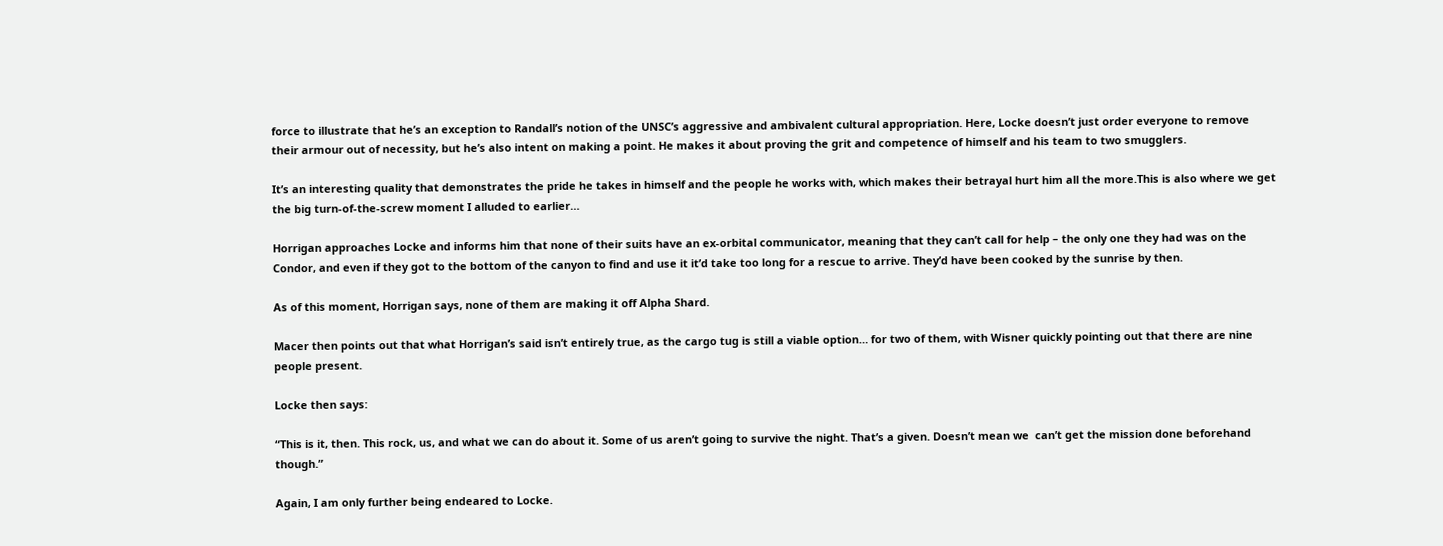force to illustrate that he’s an exception to Randall’s notion of the UNSC’s aggressive and ambivalent cultural appropriation. Here, Locke doesn’t just order everyone to remove their armour out of necessity, but he’s also intent on making a point. He makes it about proving the grit and competence of himself and his team to two smugglers.

It’s an interesting quality that demonstrates the pride he takes in himself and the people he works with, which makes their betrayal hurt him all the more.This is also where we get the big turn-of-the-screw moment I alluded to earlier…

Horrigan approaches Locke and informs him that none of their suits have an ex-orbital communicator, meaning that they can’t call for help – the only one they had was on the Condor, and even if they got to the bottom of the canyon to find and use it it’d take too long for a rescue to arrive. They’d have been cooked by the sunrise by then.

As of this moment, Horrigan says, none of them are making it off Alpha Shard.

Macer then points out that what Horrigan’s said isn’t entirely true, as the cargo tug is still a viable option… for two of them, with Wisner quickly pointing out that there are nine people present.

Locke then says:

“This is it, then. This rock, us, and what we can do about it. Some of us aren’t going to survive the night. That’s a given. Doesn’t mean we  can’t get the mission done beforehand though.”

Again, I am only further being endeared to Locke.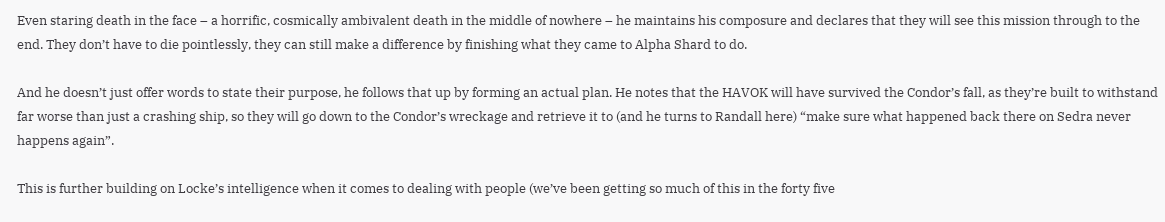Even staring death in the face – a horrific, cosmically ambivalent death in the middle of nowhere – he maintains his composure and declares that they will see this mission through to the end. They don’t have to die pointlessly, they can still make a difference by finishing what they came to Alpha Shard to do.

And he doesn’t just offer words to state their purpose, he follows that up by forming an actual plan. He notes that the HAVOK will have survived the Condor’s fall, as they’re built to withstand far worse than just a crashing ship, so they will go down to the Condor’s wreckage and retrieve it to (and he turns to Randall here) “make sure what happened back there on Sedra never happens again”.

This is further building on Locke’s intelligence when it comes to dealing with people (we’ve been getting so much of this in the forty five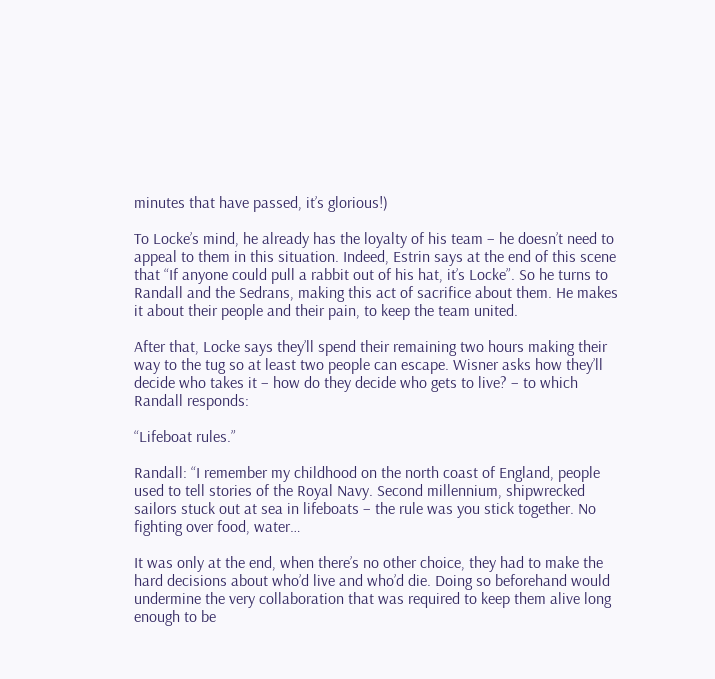minutes that have passed, it’s glorious!)

To Locke’s mind, he already has the loyalty of his team – he doesn’t need to appeal to them in this situation. Indeed, Estrin says at the end of this scene that “If anyone could pull a rabbit out of his hat, it’s Locke”. So he turns to Randall and the Sedrans, making this act of sacrifice about them. He makes it about their people and their pain, to keep the team united.

After that, Locke says they’ll spend their remaining two hours making their way to the tug so at least two people can escape. Wisner asks how they’ll decide who takes it – how do they decide who gets to live? – to which Randall responds:

“Lifeboat rules.”

Randall: “I remember my childhood on the north coast of England, people used to tell stories of the Royal Navy. Second millennium, shipwrecked sailors stuck out at sea in lifeboats – the rule was you stick together. No fighting over food, water…

It was only at the end, when there’s no other choice, they had to make the hard decisions about who’d live and who’d die. Doing so beforehand would undermine the very collaboration that was required to keep them alive long enough to be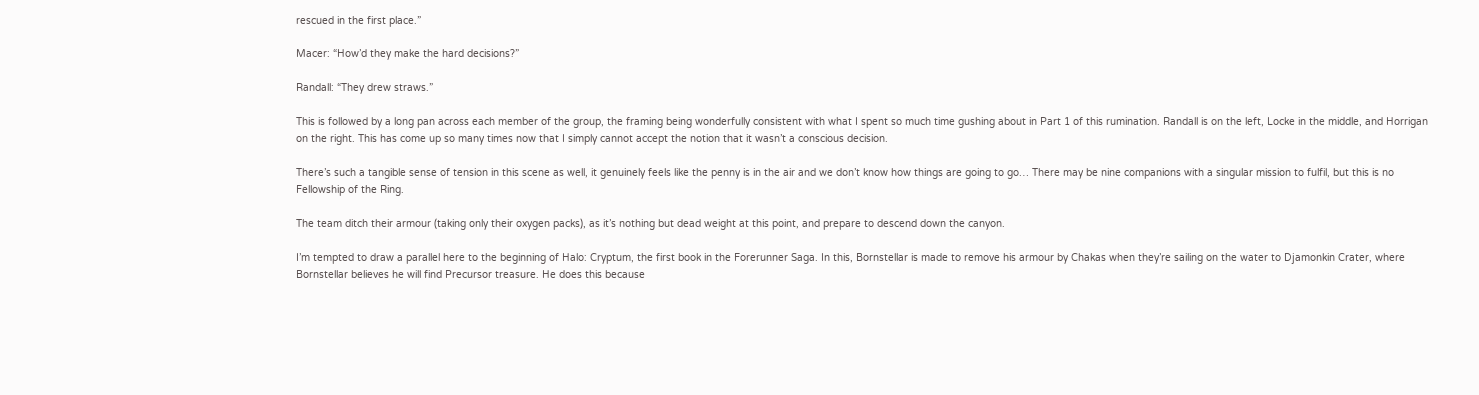rescued in the first place.”

Macer: “How’d they make the hard decisions?”

Randall: “They drew straws.”

This is followed by a long pan across each member of the group, the framing being wonderfully consistent with what I spent so much time gushing about in Part 1 of this rumination. Randall is on the left, Locke in the middle, and Horrigan on the right. This has come up so many times now that I simply cannot accept the notion that it wasn’t a conscious decision.

There’s such a tangible sense of tension in this scene as well, it genuinely feels like the penny is in the air and we don’t know how things are going to go… There may be nine companions with a singular mission to fulfil, but this is no Fellowship of the Ring.

The team ditch their armour (taking only their oxygen packs), as it’s nothing but dead weight at this point, and prepare to descend down the canyon.

I’m tempted to draw a parallel here to the beginning of Halo: Cryptum, the first book in the Forerunner Saga. In this, Bornstellar is made to remove his armour by Chakas when they’re sailing on the water to Djamonkin Crater, where Bornstellar believes he will find Precursor treasure. He does this because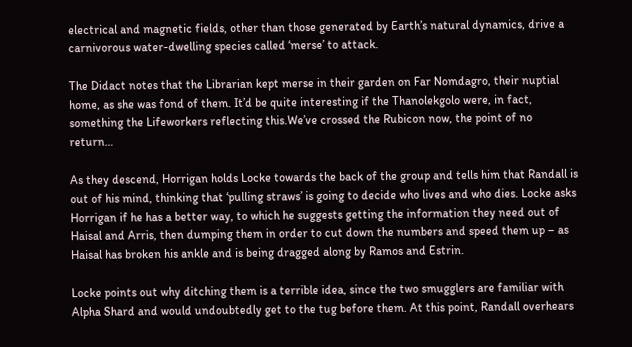electrical and magnetic fields, other than those generated by Earth’s natural dynamics, drive a carnivorous water-dwelling species called ‘merse’ to attack.

The Didact notes that the Librarian kept merse in their garden on Far Nomdagro, their nuptial home, as she was fond of them. It’d be quite interesting if the Thanolekgolo were, in fact, something the Lifeworkers reflecting this.We’ve crossed the Rubicon now, the point of no return…

As they descend, Horrigan holds Locke towards the back of the group and tells him that Randall is out of his mind, thinking that ‘pulling straws’ is going to decide who lives and who dies. Locke asks Horrigan if he has a better way, to which he suggests getting the information they need out of Haisal and Arris, then dumping them in order to cut down the numbers and speed them up – as Haisal has broken his ankle and is being dragged along by Ramos and Estrin.

Locke points out why ditching them is a terrible idea, since the two smugglers are familiar with Alpha Shard and would undoubtedly get to the tug before them. At this point, Randall overhears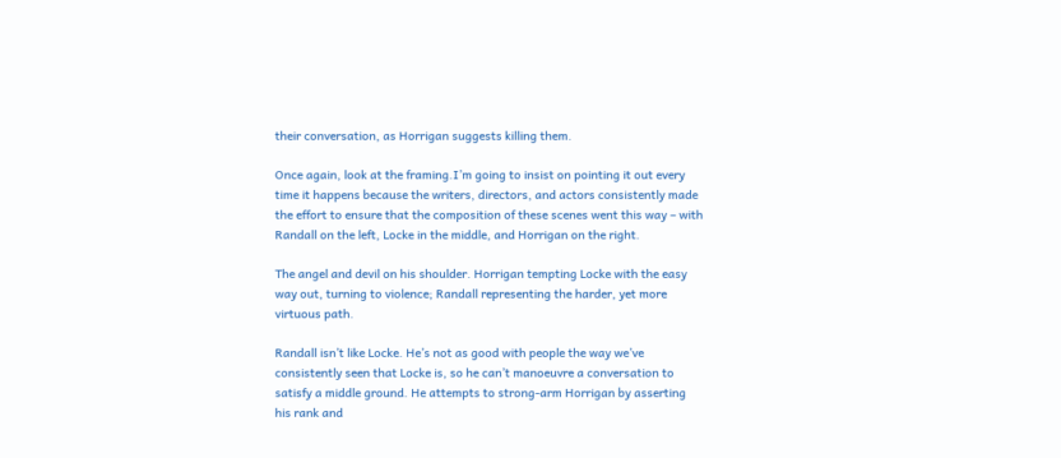their conversation, as Horrigan suggests killing them.

Once again, look at the framing.I’m going to insist on pointing it out every time it happens because the writers, directors, and actors consistently made the effort to ensure that the composition of these scenes went this way – with Randall on the left, Locke in the middle, and Horrigan on the right.

The angel and devil on his shoulder. Horrigan tempting Locke with the easy way out, turning to violence; Randall representing the harder, yet more virtuous path.

Randall isn’t like Locke. He’s not as good with people the way we’ve consistently seen that Locke is, so he can’t manoeuvre a conversation to satisfy a middle ground. He attempts to strong-arm Horrigan by asserting his rank and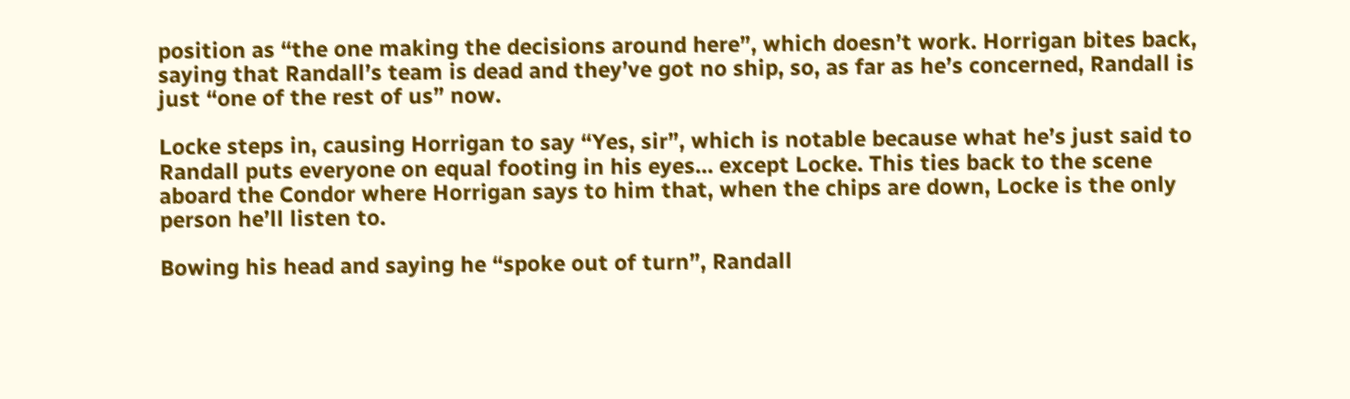position as “the one making the decisions around here”, which doesn’t work. Horrigan bites back, saying that Randall’s team is dead and they’ve got no ship, so, as far as he’s concerned, Randall is just “one of the rest of us” now.

Locke steps in, causing Horrigan to say “Yes, sir”, which is notable because what he’s just said to Randall puts everyone on equal footing in his eyes… except Locke. This ties back to the scene aboard the Condor where Horrigan says to him that, when the chips are down, Locke is the only person he’ll listen to.

Bowing his head and saying he “spoke out of turn”, Randall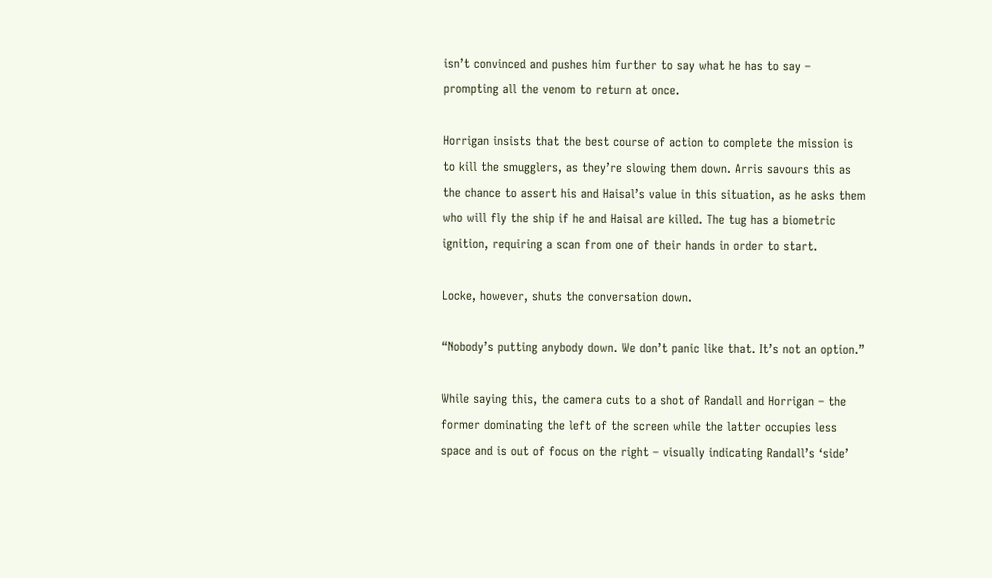isn’t convinced and pushes him further to say what he has to say – prompting all the venom to return at once.

Horrigan insists that the best course of action to complete the mission is to kill the smugglers, as they’re slowing them down. Arris savours this as the chance to assert his and Haisal’s value in this situation, as he asks them who will fly the ship if he and Haisal are killed. The tug has a biometric ignition, requiring a scan from one of their hands in order to start.

Locke, however, shuts the conversation down.

“Nobody’s putting anybody down. We don’t panic like that. It’s not an option.”

While saying this, the camera cuts to a shot of Randall and Horrigan – the former dominating the left of the screen while the latter occupies less space and is out of focus on the right – visually indicating Randall’s ‘side’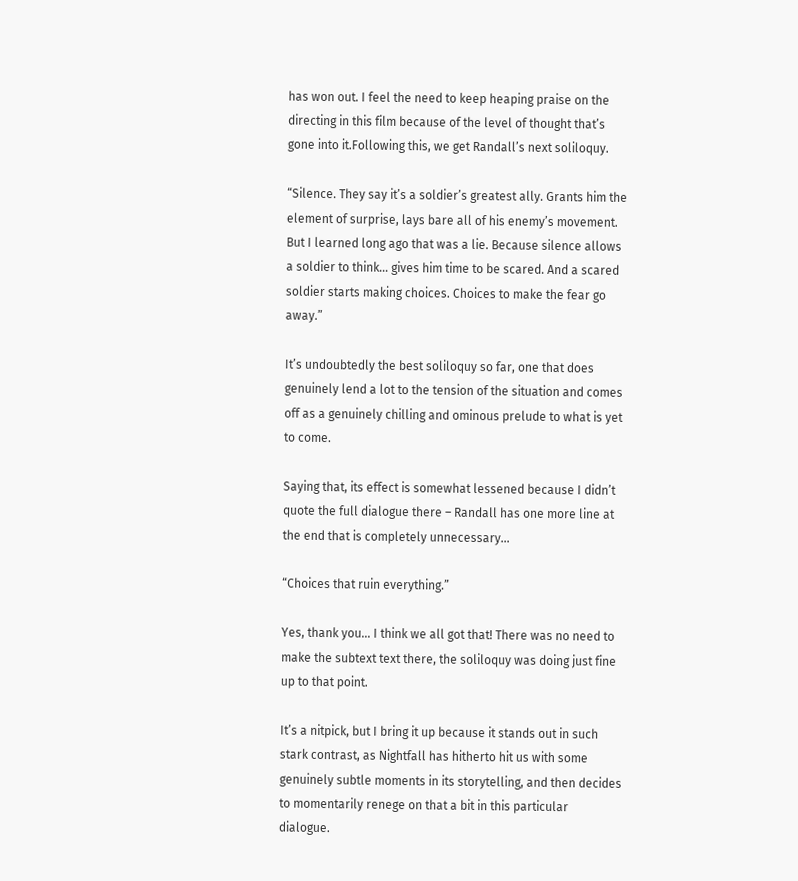has won out. I feel the need to keep heaping praise on the directing in this film because of the level of thought that’s gone into it.Following this, we get Randall’s next soliloquy.

“Silence. They say it’s a soldier’s greatest ally. Grants him the element of surprise, lays bare all of his enemy’s movement. But I learned long ago that was a lie. Because silence allows a soldier to think… gives him time to be scared. And a scared soldier starts making choices. Choices to make the fear go away.”

It’s undoubtedly the best soliloquy so far, one that does genuinely lend a lot to the tension of the situation and comes off as a genuinely chilling and ominous prelude to what is yet to come.

Saying that, its effect is somewhat lessened because I didn’t quote the full dialogue there – Randall has one more line at the end that is completely unnecessary…

“Choices that ruin everything.”

Yes, thank you… I think we all got that! There was no need to make the subtext text there, the soliloquy was doing just fine up to that point.

It’s a nitpick, but I bring it up because it stands out in such stark contrast, as Nightfall has hitherto hit us with some genuinely subtle moments in its storytelling, and then decides to momentarily renege on that a bit in this particular dialogue.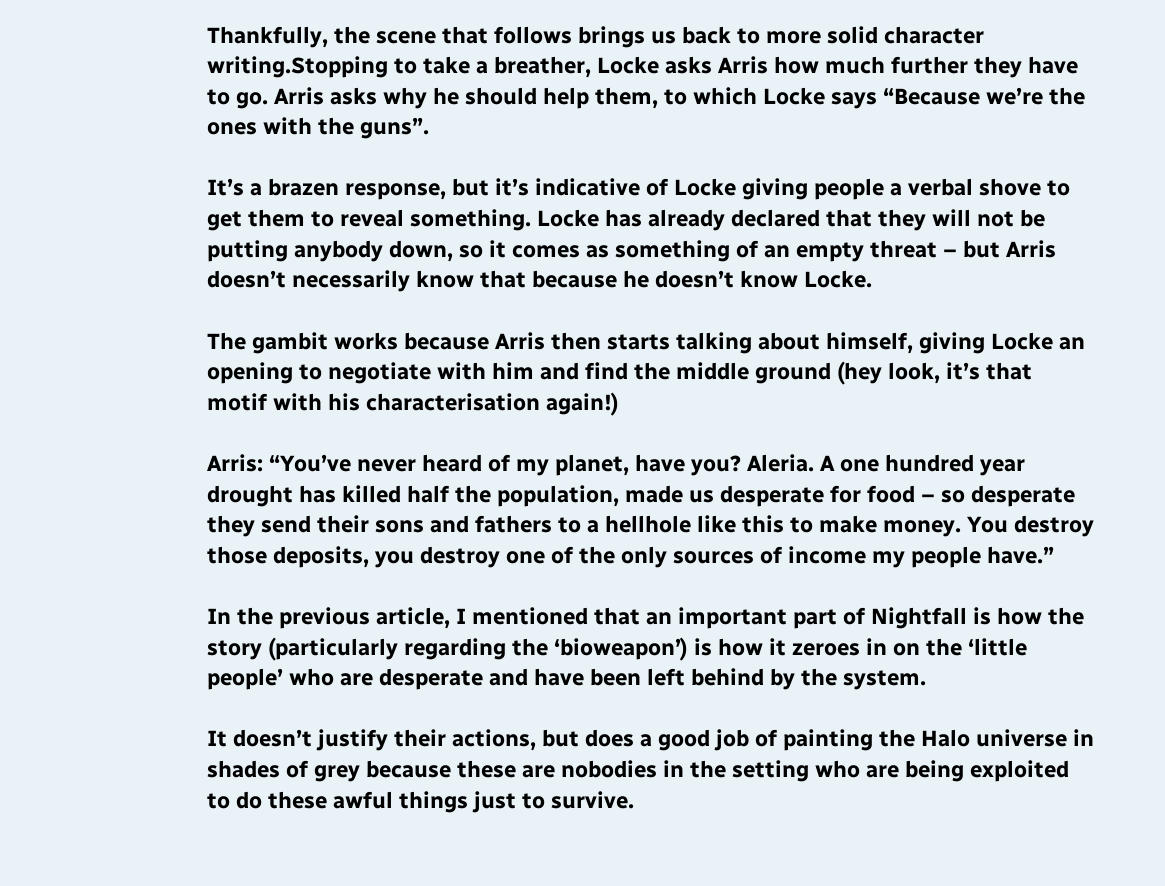Thankfully, the scene that follows brings us back to more solid character writing.Stopping to take a breather, Locke asks Arris how much further they have to go. Arris asks why he should help them, to which Locke says “Because we’re the ones with the guns”.

It’s a brazen response, but it’s indicative of Locke giving people a verbal shove to get them to reveal something. Locke has already declared that they will not be putting anybody down, so it comes as something of an empty threat – but Arris doesn’t necessarily know that because he doesn’t know Locke.

The gambit works because Arris then starts talking about himself, giving Locke an opening to negotiate with him and find the middle ground (hey look, it’s that motif with his characterisation again!)

Arris: “You’ve never heard of my planet, have you? Aleria. A one hundred year drought has killed half the population, made us desperate for food – so desperate they send their sons and fathers to a hellhole like this to make money. You destroy those deposits, you destroy one of the only sources of income my people have.”

In the previous article, I mentioned that an important part of Nightfall is how the story (particularly regarding the ‘bioweapon’) is how it zeroes in on the ‘little people’ who are desperate and have been left behind by the system.

It doesn’t justify their actions, but does a good job of painting the Halo universe in shades of grey because these are nobodies in the setting who are being exploited to do these awful things just to survive.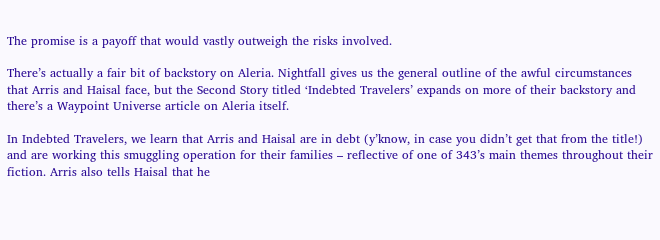The promise is a payoff that would vastly outweigh the risks involved.

There’s actually a fair bit of backstory on Aleria. Nightfall gives us the general outline of the awful circumstances that Arris and Haisal face, but the Second Story titled ‘Indebted Travelers’ expands on more of their backstory and there’s a Waypoint Universe article on Aleria itself.

In Indebted Travelers, we learn that Arris and Haisal are in debt (y’know, in case you didn’t get that from the title!) and are working this smuggling operation for their families – reflective of one of 343’s main themes throughout their fiction. Arris also tells Haisal that he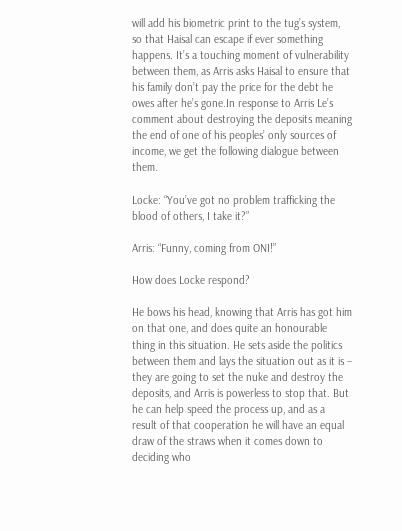will add his biometric print to the tug’s system, so that Haisal can escape if ever something happens. It’s a touching moment of vulnerability between them, as Arris asks Haisal to ensure that his family don’t pay the price for the debt he owes after he’s gone.In response to Arris Le’s comment about destroying the deposits meaning the end of one of his peoples’ only sources of income, we get the following dialogue between them.

Locke: “You’ve got no problem trafficking the blood of others, I take it?”

Arris: “Funny, coming from ONI!”

How does Locke respond?

He bows his head, knowing that Arris has got him on that one, and does quite an honourable thing in this situation. He sets aside the politics between them and lays the situation out as it is – they are going to set the nuke and destroy the deposits, and Arris is powerless to stop that. But he can help speed the process up, and as a result of that cooperation he will have an equal draw of the straws when it comes down to deciding who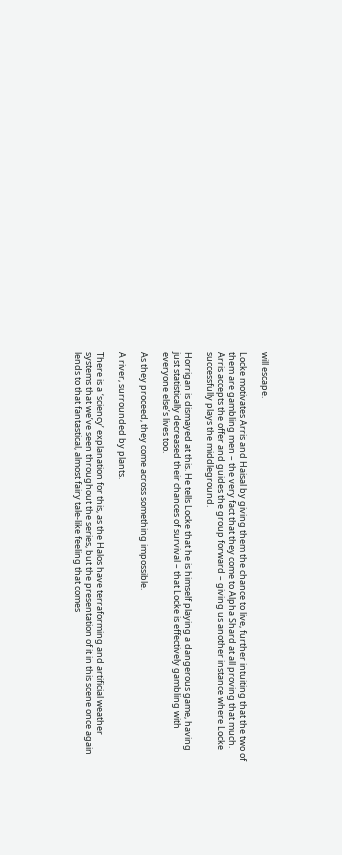will escape.

Locke motivates Arris and Haisal by giving them the chance to live, further intuiting that the two of them are gambling men – the very fact that they come to Alpha Shard at all proving that much. Arris accepts the offer and guides the group forward – giving us another instance where Locke successfully plays the middleground.

Horrigan is dismayed at this. He tells Locke that he is himself playing a dangerous game, having just statistically decreased their chances of survival – that Locke is effectively gambling with everyone else’s lives too.

As they proceed, they come across something impossible.

A river, surrounded by plants.

There is a ‘sciency’ explanation for this, as the Halos have terraforming and artificial weather systems that we’ve seen throughout the series, but the presentation of it in this scene once again lends to that fantastical, almost fairy tale-like feeling that comes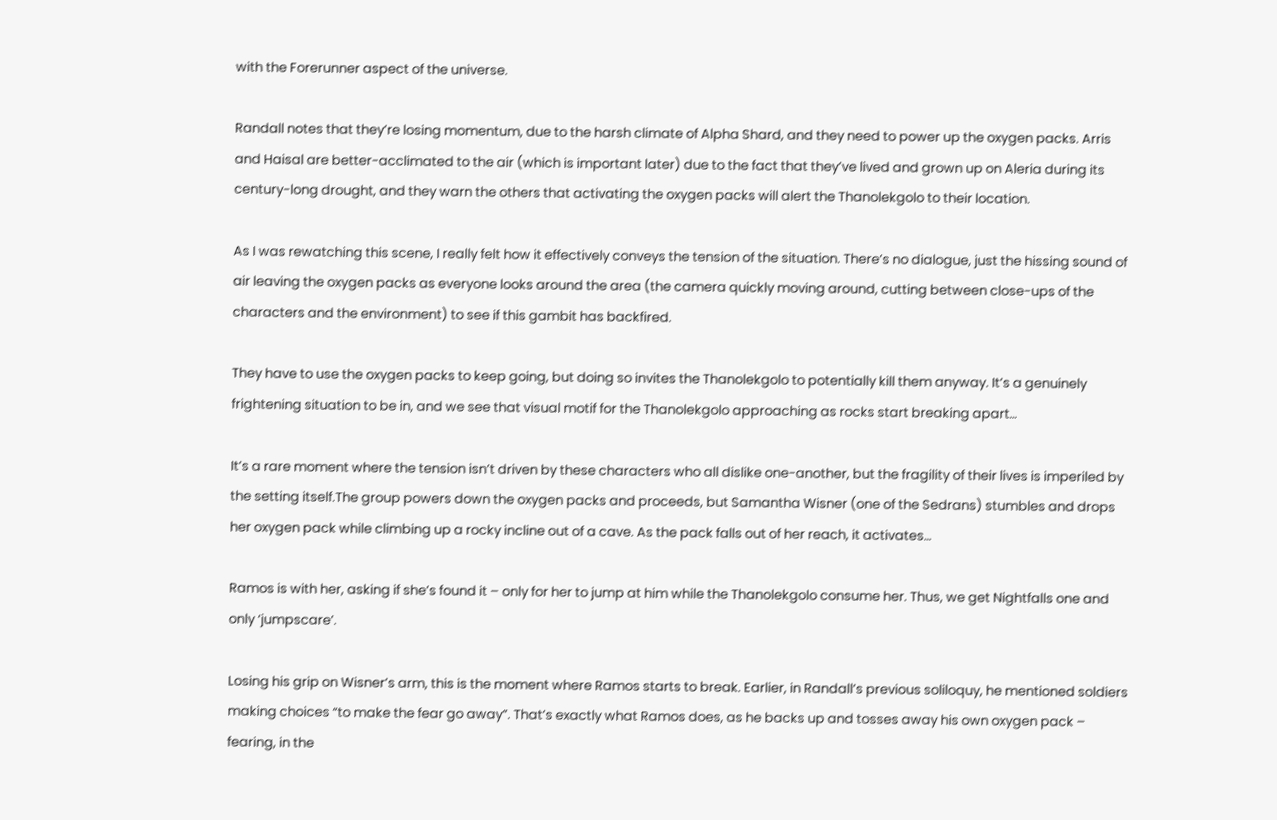with the Forerunner aspect of the universe.

Randall notes that they’re losing momentum, due to the harsh climate of Alpha Shard, and they need to power up the oxygen packs. Arris and Haisal are better-acclimated to the air (which is important later) due to the fact that they’ve lived and grown up on Aleria during its century-long drought, and they warn the others that activating the oxygen packs will alert the Thanolekgolo to their location.

As I was rewatching this scene, I really felt how it effectively conveys the tension of the situation. There’s no dialogue, just the hissing sound of air leaving the oxygen packs as everyone looks around the area (the camera quickly moving around, cutting between close-ups of the characters and the environment) to see if this gambit has backfired.

They have to use the oxygen packs to keep going, but doing so invites the Thanolekgolo to potentially kill them anyway. It’s a genuinely frightening situation to be in, and we see that visual motif for the Thanolekgolo approaching as rocks start breaking apart…

It’s a rare moment where the tension isn’t driven by these characters who all dislike one-another, but the fragility of their lives is imperiled by the setting itself.The group powers down the oxygen packs and proceeds, but Samantha Wisner (one of the Sedrans) stumbles and drops her oxygen pack while climbing up a rocky incline out of a cave. As the pack falls out of her reach, it activates…

Ramos is with her, asking if she’s found it – only for her to jump at him while the Thanolekgolo consume her. Thus, we get Nightfalls one and only ‘jumpscare’.

Losing his grip on Wisner’s arm, this is the moment where Ramos starts to break. Earlier, in Randall’s previous soliloquy, he mentioned soldiers making choices “to make the fear go away”. That’s exactly what Ramos does, as he backs up and tosses away his own oxygen pack – fearing, in the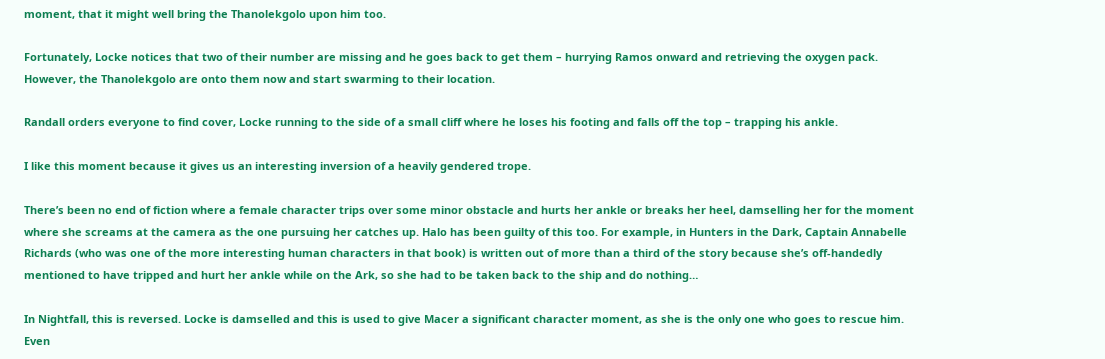moment, that it might well bring the Thanolekgolo upon him too.

Fortunately, Locke notices that two of their number are missing and he goes back to get them – hurrying Ramos onward and retrieving the oxygen pack. However, the Thanolekgolo are onto them now and start swarming to their location.

Randall orders everyone to find cover, Locke running to the side of a small cliff where he loses his footing and falls off the top – trapping his ankle.

I like this moment because it gives us an interesting inversion of a heavily gendered trope.

There’s been no end of fiction where a female character trips over some minor obstacle and hurts her ankle or breaks her heel, damselling her for the moment where she screams at the camera as the one pursuing her catches up. Halo has been guilty of this too. For example, in Hunters in the Dark, Captain Annabelle Richards (who was one of the more interesting human characters in that book) is written out of more than a third of the story because she’s off-handedly mentioned to have tripped and hurt her ankle while on the Ark, so she had to be taken back to the ship and do nothing…

In Nightfall, this is reversed. Locke is damselled and this is used to give Macer a significant character moment, as she is the only one who goes to rescue him. Even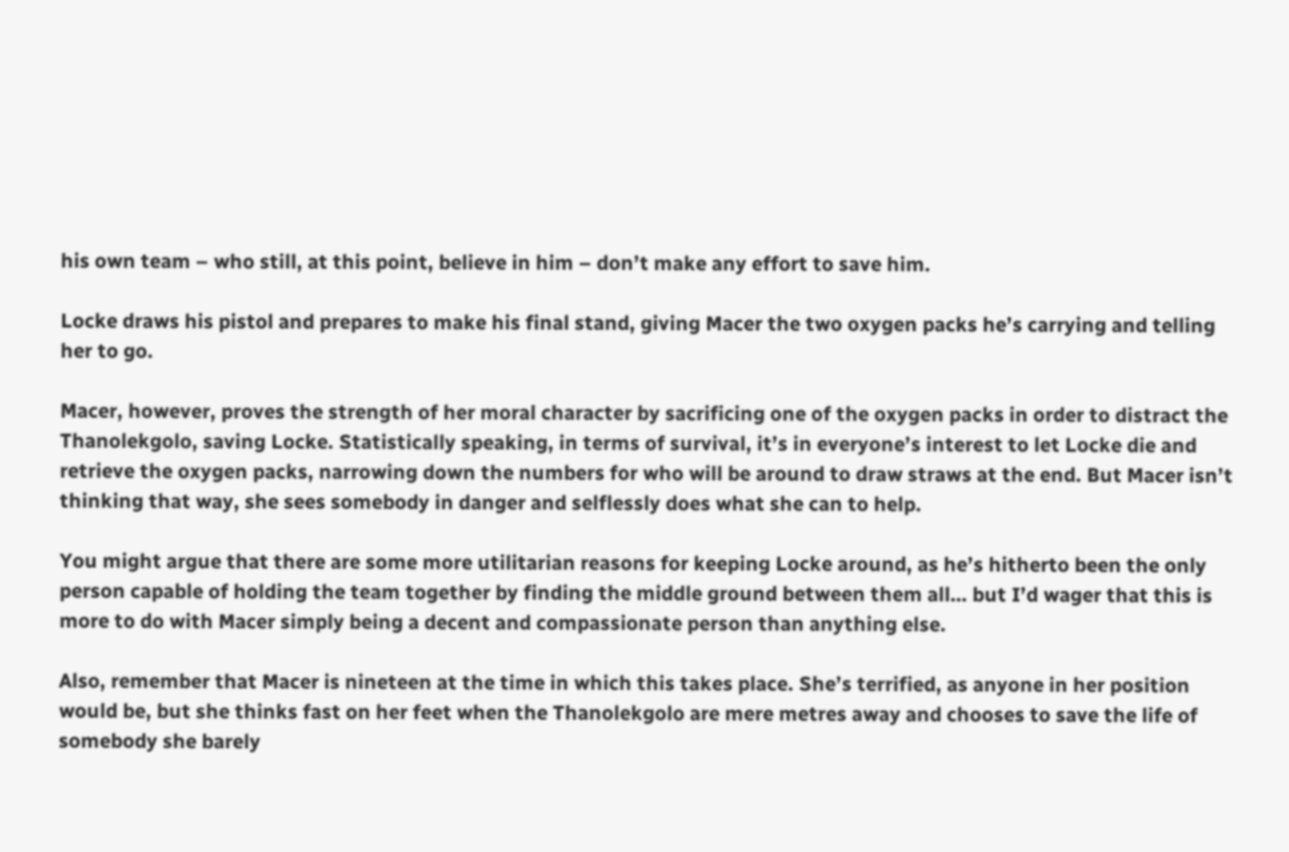his own team – who still, at this point, believe in him – don’t make any effort to save him.

Locke draws his pistol and prepares to make his final stand, giving Macer the two oxygen packs he’s carrying and telling her to go.

Macer, however, proves the strength of her moral character by sacrificing one of the oxygen packs in order to distract the Thanolekgolo, saving Locke. Statistically speaking, in terms of survival, it’s in everyone’s interest to let Locke die and retrieve the oxygen packs, narrowing down the numbers for who will be around to draw straws at the end. But Macer isn’t thinking that way, she sees somebody in danger and selflessly does what she can to help.

You might argue that there are some more utilitarian reasons for keeping Locke around, as he’s hitherto been the only person capable of holding the team together by finding the middle ground between them all… but I’d wager that this is more to do with Macer simply being a decent and compassionate person than anything else.

Also, remember that Macer is nineteen at the time in which this takes place. She’s terrified, as anyone in her position would be, but she thinks fast on her feet when the Thanolekgolo are mere metres away and chooses to save the life of somebody she barely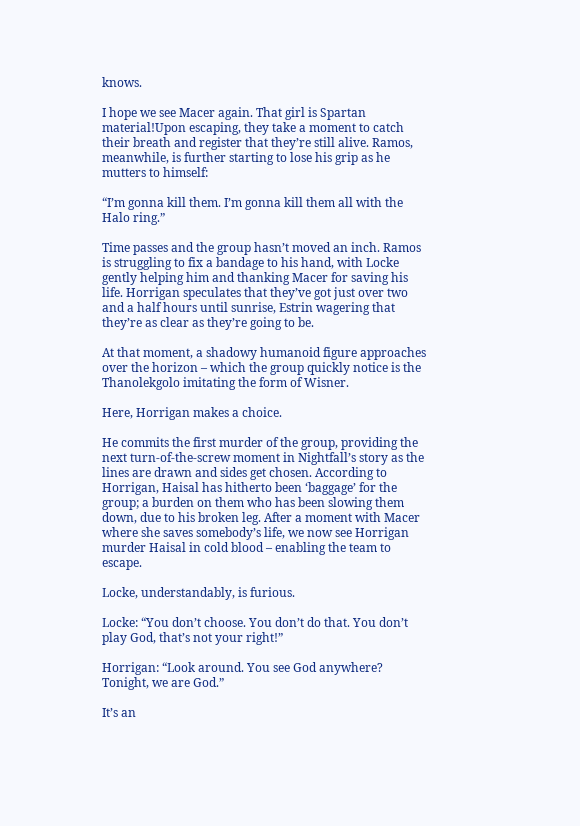knows.

I hope we see Macer again. That girl is Spartan material!Upon escaping, they take a moment to catch their breath and register that they’re still alive. Ramos, meanwhile, is further starting to lose his grip as he mutters to himself:

“I’m gonna kill them. I’m gonna kill them all with the Halo ring.”

Time passes and the group hasn’t moved an inch. Ramos is struggling to fix a bandage to his hand, with Locke gently helping him and thanking Macer for saving his life. Horrigan speculates that they’ve got just over two and a half hours until sunrise, Estrin wagering that they’re as clear as they’re going to be.

At that moment, a shadowy humanoid figure approaches over the horizon – which the group quickly notice is the Thanolekgolo imitating the form of Wisner.

Here, Horrigan makes a choice.

He commits the first murder of the group, providing the next turn-of-the-screw moment in Nightfall’s story as the lines are drawn and sides get chosen. According to Horrigan, Haisal has hitherto been ‘baggage’ for the group; a burden on them who has been slowing them down, due to his broken leg. After a moment with Macer where she saves somebody’s life, we now see Horrigan murder Haisal in cold blood – enabling the team to escape.

Locke, understandably, is furious.

Locke: “You don’t choose. You don’t do that. You don’t play God, that’s not your right!”

Horrigan: “Look around. You see God anywhere? Tonight, we are God.”

It’s an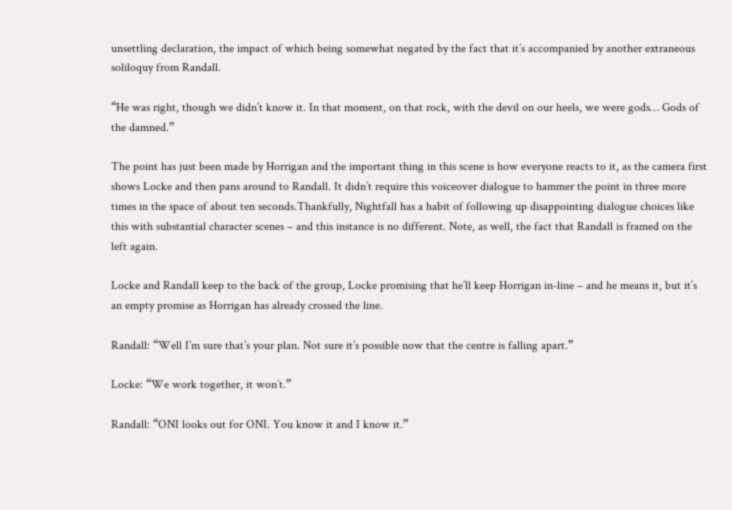unsettling declaration, the impact of which being somewhat negated by the fact that it’s accompanied by another extraneous soliloquy from Randall.

“He was right, though we didn’t know it. In that moment, on that rock, with the devil on our heels, we were gods… Gods of the damned.”

The point has just been made by Horrigan and the important thing in this scene is how everyone reacts to it, as the camera first shows Locke and then pans around to Randall. It didn’t require this voiceover dialogue to hammer the point in three more times in the space of about ten seconds.Thankfully, Nightfall has a habit of following up disappointing dialogue choices like this with substantial character scenes – and this instance is no different. Note, as well, the fact that Randall is framed on the left again.

Locke and Randall keep to the back of the group, Locke promising that he’ll keep Horrigan in-line – and he means it, but it’s an empty promise as Horrigan has already crossed the line.

Randall: “Well I’m sure that’s your plan. Not sure it’s possible now that the centre is falling apart.”

Locke: “We work together, it won’t.”

Randall: “ONI looks out for ONI. You know it and I know it.”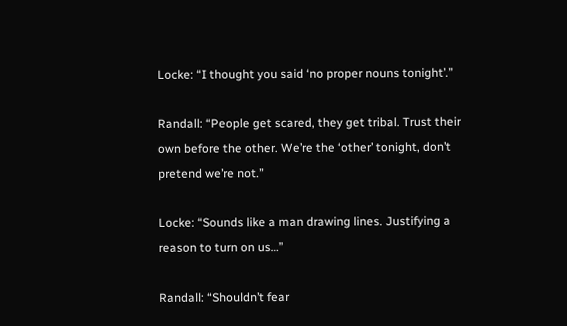Locke: “I thought you said ‘no proper nouns tonight’.”

Randall: “People get scared, they get tribal. Trust their own before the other. We’re the ‘other’ tonight, don’t pretend we’re not.”

Locke: “Sounds like a man drawing lines. Justifying a reason to turn on us…”

Randall: “Shouldn’t fear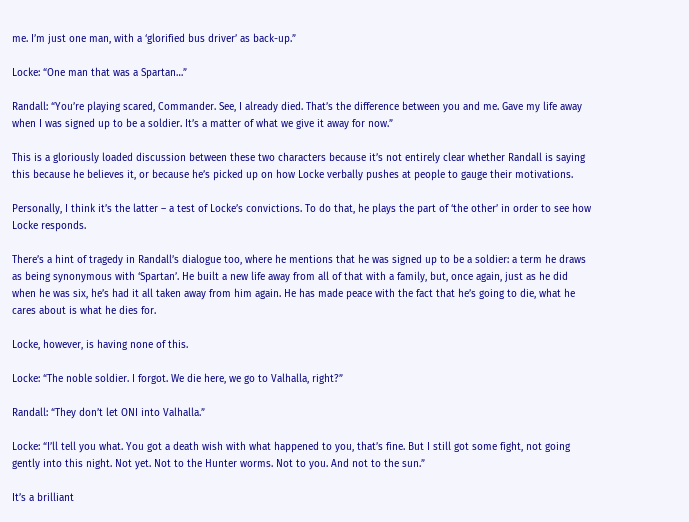me. I’m just one man, with a ‘glorified bus driver’ as back-up.”

Locke: “One man that was a Spartan…”

Randall: “You’re playing scared, Commander. See, I already died. That’s the difference between you and me. Gave my life away when I was signed up to be a soldier. It’s a matter of what we give it away for now.”

This is a gloriously loaded discussion between these two characters because it’s not entirely clear whether Randall is saying this because he believes it, or because he’s picked up on how Locke verbally pushes at people to gauge their motivations.

Personally, I think it’s the latter – a test of Locke’s convictions. To do that, he plays the part of ‘the other’ in order to see how Locke responds.

There’s a hint of tragedy in Randall’s dialogue too, where he mentions that he was signed up to be a soldier: a term he draws as being synonymous with ‘Spartan’. He built a new life away from all of that with a family, but, once again, just as he did when he was six, he’s had it all taken away from him again. He has made peace with the fact that he’s going to die, what he cares about is what he dies for.

Locke, however, is having none of this.

Locke: “The noble soldier. I forgot. We die here, we go to Valhalla, right?”

Randall: “They don’t let ONI into Valhalla.”

Locke: “I’ll tell you what. You got a death wish with what happened to you, that’s fine. But I still got some fight, not going gently into this night. Not yet. Not to the Hunter worms. Not to you. And not to the sun.”

It’s a brilliant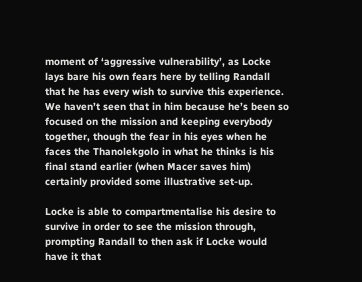moment of ‘aggressive vulnerability’, as Locke lays bare his own fears here by telling Randall that he has every wish to survive this experience. We haven’t seen that in him because he’s been so focused on the mission and keeping everybody together, though the fear in his eyes when he faces the Thanolekgolo in what he thinks is his final stand earlier (when Macer saves him) certainly provided some illustrative set-up.

Locke is able to compartmentalise his desire to survive in order to see the mission through, prompting Randall to then ask if Locke would have it that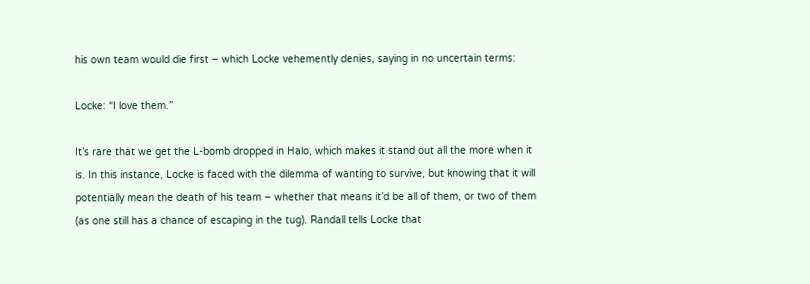his own team would die first – which Locke vehemently denies, saying in no uncertain terms:

Locke: “I love them.”

It’s rare that we get the L-bomb dropped in Halo, which makes it stand out all the more when it is. In this instance, Locke is faced with the dilemma of wanting to survive, but knowing that it will potentially mean the death of his team – whether that means it’d be all of them, or two of them (as one still has a chance of escaping in the tug). Randall tells Locke that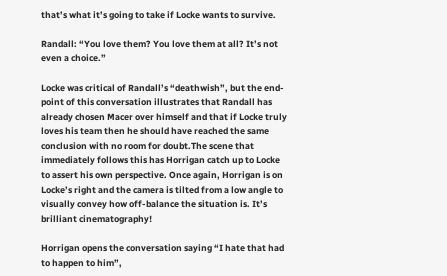that’s what it’s going to take if Locke wants to survive.

Randall: “You love them? You love them at all? It’s not even a choice.”

Locke was critical of Randall’s “deathwish”, but the end-point of this conversation illustrates that Randall has already chosen Macer over himself and that if Locke truly loves his team then he should have reached the same conclusion with no room for doubt.The scene that immediately follows this has Horrigan catch up to Locke to assert his own perspective. Once again, Horrigan is on Locke’s right and the camera is tilted from a low angle to visually convey how off-balance the situation is. It’s brilliant cinematography!

Horrigan opens the conversation saying “I hate that had to happen to him”,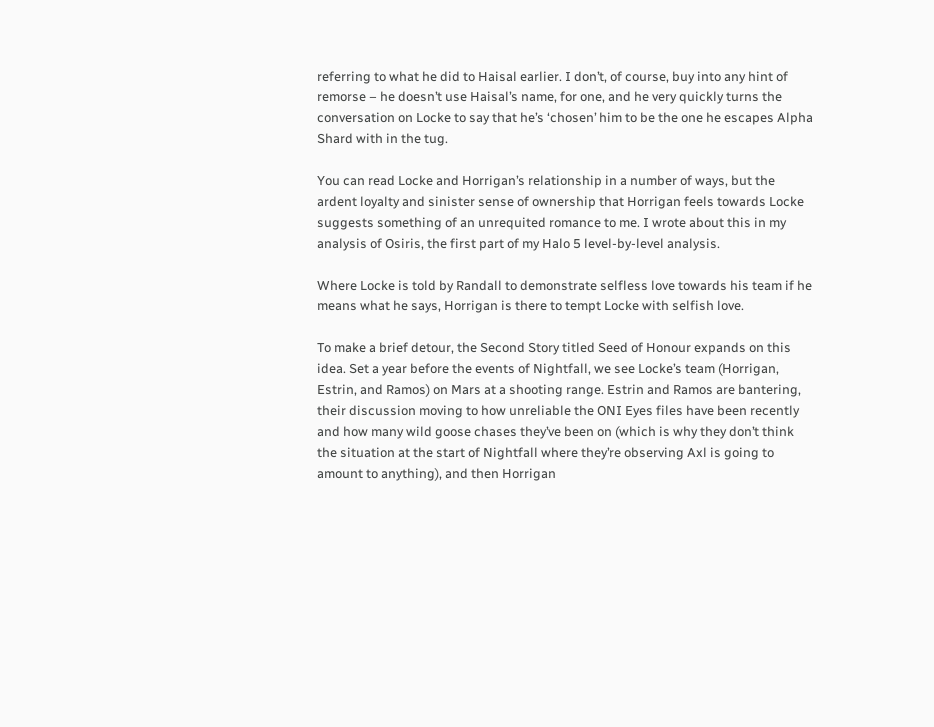referring to what he did to Haisal earlier. I don’t, of course, buy into any hint of remorse – he doesn’t use Haisal’s name, for one, and he very quickly turns the conversation on Locke to say that he’s ‘chosen’ him to be the one he escapes Alpha Shard with in the tug.

You can read Locke and Horrigan’s relationship in a number of ways, but the ardent loyalty and sinister sense of ownership that Horrigan feels towards Locke suggests something of an unrequited romance to me. I wrote about this in my analysis of Osiris, the first part of my Halo 5 level-by-level analysis.

Where Locke is told by Randall to demonstrate selfless love towards his team if he means what he says, Horrigan is there to tempt Locke with selfish love.

To make a brief detour, the Second Story titled Seed of Honour expands on this idea. Set a year before the events of Nightfall, we see Locke’s team (Horrigan, Estrin, and Ramos) on Mars at a shooting range. Estrin and Ramos are bantering, their discussion moving to how unreliable the ONI Eyes files have been recently and how many wild goose chases they’ve been on (which is why they don’t think the situation at the start of Nightfall where they’re observing Axl is going to amount to anything), and then Horrigan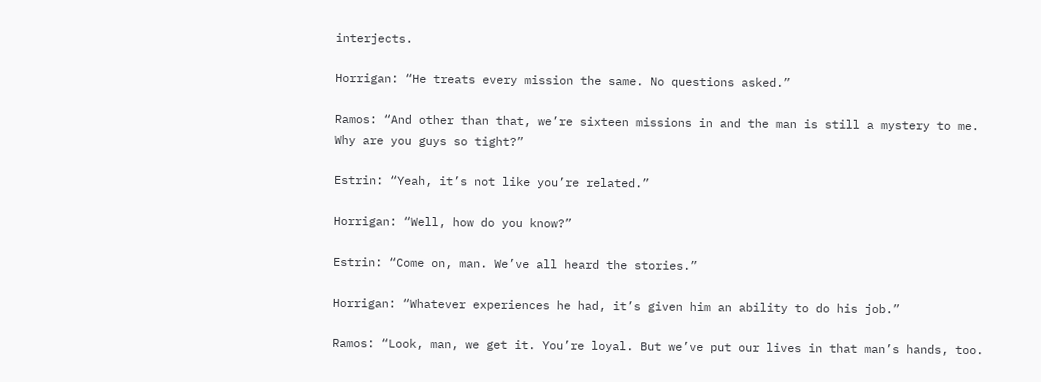interjects.

Horrigan: “He treats every mission the same. No questions asked.”

Ramos: “And other than that, we’re sixteen missions in and the man is still a mystery to me. Why are you guys so tight?”

Estrin: “Yeah, it’s not like you’re related.”

Horrigan: “Well, how do you know?”

Estrin: “Come on, man. We’ve all heard the stories.”

Horrigan: “Whatever experiences he had, it’s given him an ability to do his job.”

Ramos: “Look, man, we get it. You’re loyal. But we’ve put our lives in that man’s hands, too.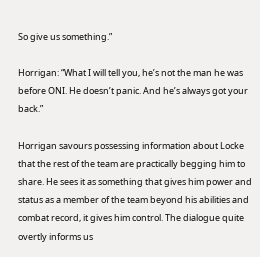So give us something.”

Horrigan: “What I will tell you, he’s not the man he was before ONI. He doesn’t panic. And he’s always got your back.”

Horrigan savours possessing information about Locke that the rest of the team are practically begging him to share. He sees it as something that gives him power and status as a member of the team beyond his abilities and combat record, it gives him control. The dialogue quite overtly informs us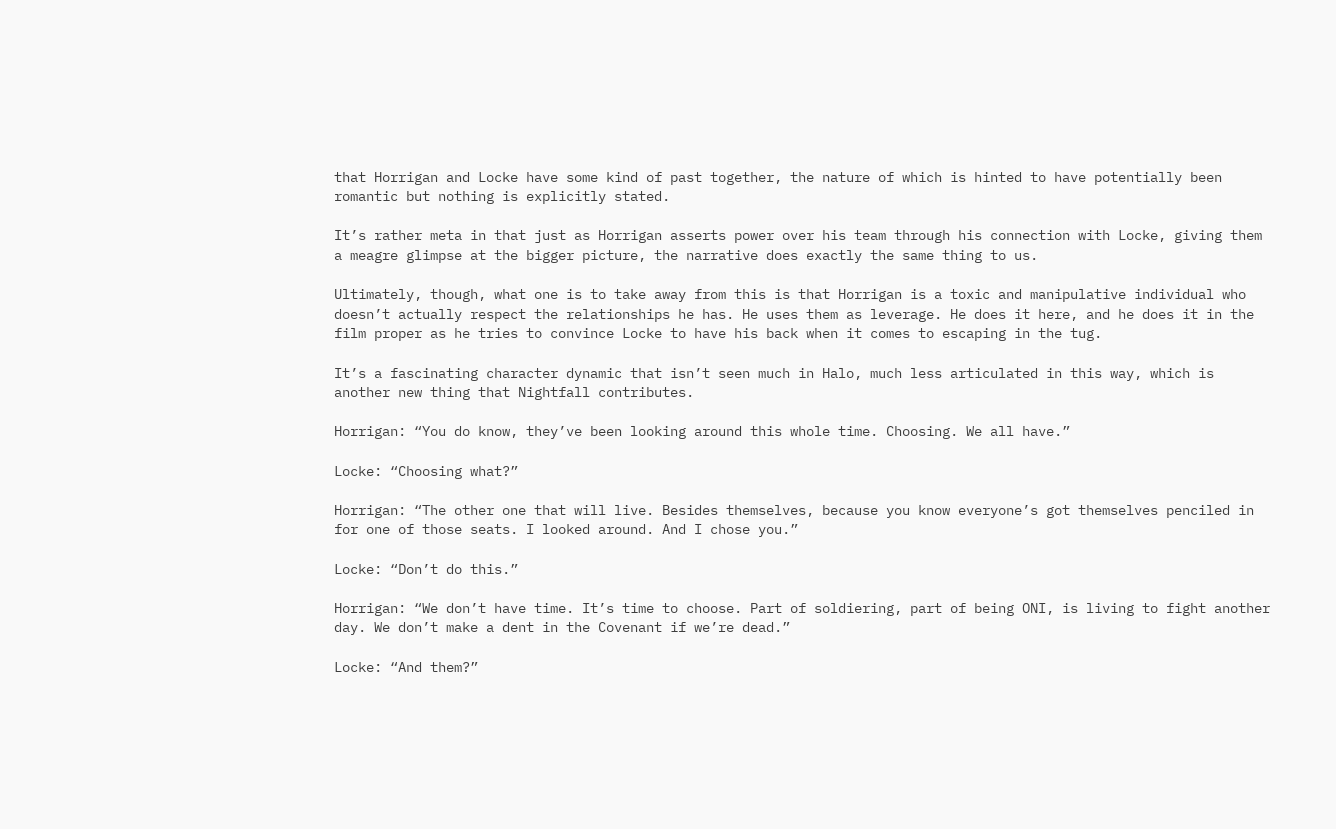that Horrigan and Locke have some kind of past together, the nature of which is hinted to have potentially been romantic but nothing is explicitly stated.

It’s rather meta in that just as Horrigan asserts power over his team through his connection with Locke, giving them a meagre glimpse at the bigger picture, the narrative does exactly the same thing to us.

Ultimately, though, what one is to take away from this is that Horrigan is a toxic and manipulative individual who doesn’t actually respect the relationships he has. He uses them as leverage. He does it here, and he does it in the film proper as he tries to convince Locke to have his back when it comes to escaping in the tug.

It’s a fascinating character dynamic that isn’t seen much in Halo, much less articulated in this way, which is another new thing that Nightfall contributes.

Horrigan: “You do know, they’ve been looking around this whole time. Choosing. We all have.”

Locke: “Choosing what?”

Horrigan: “The other one that will live. Besides themselves, because you know everyone’s got themselves penciled in for one of those seats. I looked around. And I chose you.”

Locke: “Don’t do this.”

Horrigan: “We don’t have time. It’s time to choose. Part of soldiering, part of being ONI, is living to fight another day. We don’t make a dent in the Covenant if we’re dead.”

Locke: “And them?”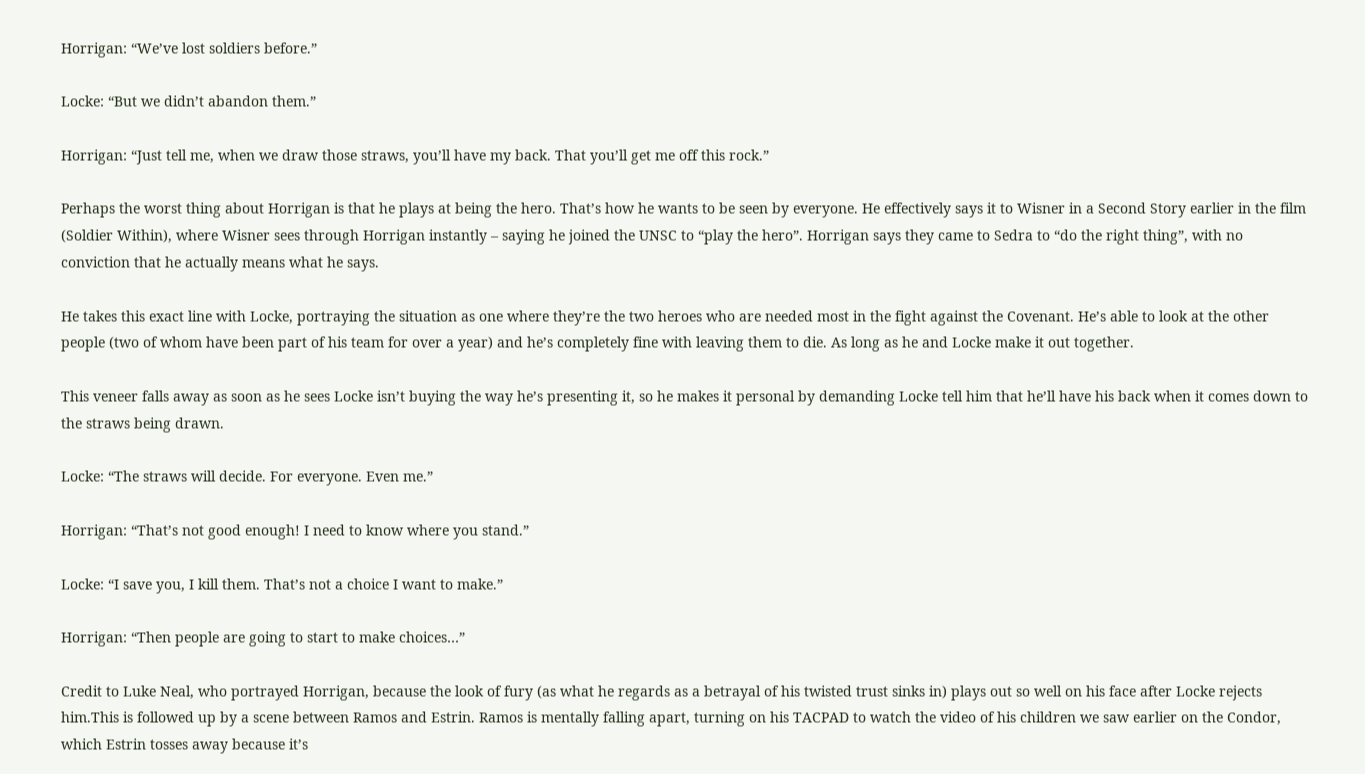Horrigan: “We’ve lost soldiers before.”

Locke: “But we didn’t abandon them.”

Horrigan: “Just tell me, when we draw those straws, you’ll have my back. That you’ll get me off this rock.”

Perhaps the worst thing about Horrigan is that he plays at being the hero. That’s how he wants to be seen by everyone. He effectively says it to Wisner in a Second Story earlier in the film (Soldier Within), where Wisner sees through Horrigan instantly – saying he joined the UNSC to “play the hero”. Horrigan says they came to Sedra to “do the right thing”, with no conviction that he actually means what he says.

He takes this exact line with Locke, portraying the situation as one where they’re the two heroes who are needed most in the fight against the Covenant. He’s able to look at the other people (two of whom have been part of his team for over a year) and he’s completely fine with leaving them to die. As long as he and Locke make it out together.

This veneer falls away as soon as he sees Locke isn’t buying the way he’s presenting it, so he makes it personal by demanding Locke tell him that he’ll have his back when it comes down to the straws being drawn.

Locke: “The straws will decide. For everyone. Even me.”

Horrigan: “That’s not good enough! I need to know where you stand.”

Locke: “I save you, I kill them. That’s not a choice I want to make.”

Horrigan: “Then people are going to start to make choices…”

Credit to Luke Neal, who portrayed Horrigan, because the look of fury (as what he regards as a betrayal of his twisted trust sinks in) plays out so well on his face after Locke rejects him.This is followed up by a scene between Ramos and Estrin. Ramos is mentally falling apart, turning on his TACPAD to watch the video of his children we saw earlier on the Condor, which Estrin tosses away because it’s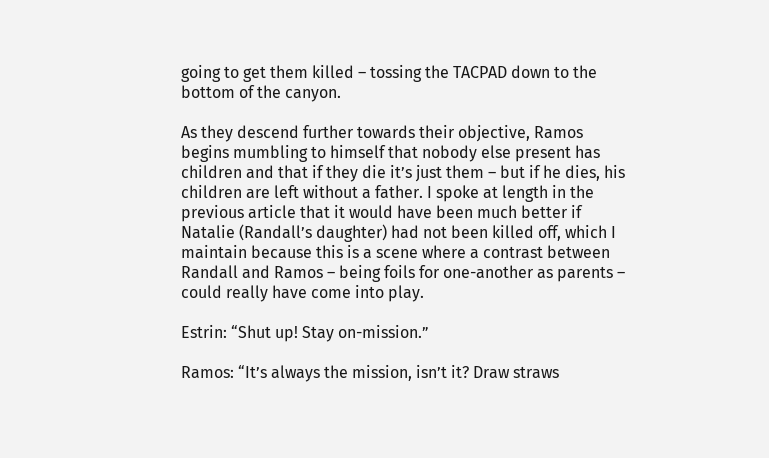going to get them killed – tossing the TACPAD down to the bottom of the canyon.

As they descend further towards their objective, Ramos begins mumbling to himself that nobody else present has children and that if they die it’s just them – but if he dies, his children are left without a father. I spoke at length in the previous article that it would have been much better if Natalie (Randall’s daughter) had not been killed off, which I maintain because this is a scene where a contrast between Randall and Ramos – being foils for one-another as parents – could really have come into play.

Estrin: “Shut up! Stay on-mission.”

Ramos: “It’s always the mission, isn’t it? Draw straws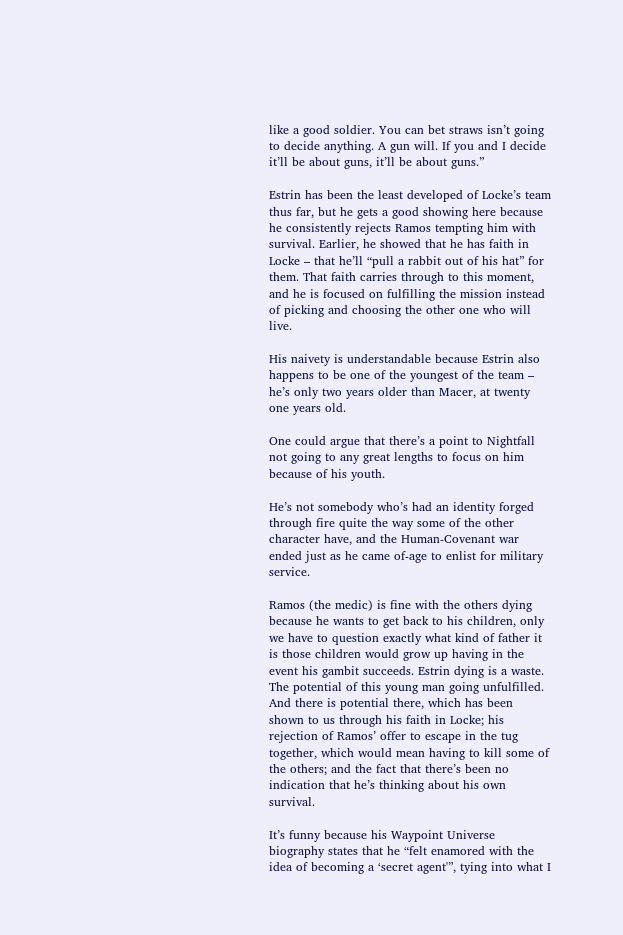like a good soldier. You can bet straws isn’t going to decide anything. A gun will. If you and I decide it’ll be about guns, it’ll be about guns.”

Estrin has been the least developed of Locke’s team thus far, but he gets a good showing here because he consistently rejects Ramos tempting him with survival. Earlier, he showed that he has faith in Locke – that he’ll “pull a rabbit out of his hat” for them. That faith carries through to this moment, and he is focused on fulfilling the mission instead of picking and choosing the other one who will live.

His naivety is understandable because Estrin also happens to be one of the youngest of the team – he’s only two years older than Macer, at twenty one years old.

One could argue that there’s a point to Nightfall not going to any great lengths to focus on him because of his youth.

He’s not somebody who’s had an identity forged through fire quite the way some of the other character have, and the Human-Covenant war ended just as he came of-age to enlist for military service.

Ramos (the medic) is fine with the others dying because he wants to get back to his children, only we have to question exactly what kind of father it is those children would grow up having in the event his gambit succeeds. Estrin dying is a waste. The potential of this young man going unfulfilled. And there is potential there, which has been shown to us through his faith in Locke; his rejection of Ramos’ offer to escape in the tug together, which would mean having to kill some of the others; and the fact that there’s been no indication that he’s thinking about his own survival.

It’s funny because his Waypoint Universe biography states that he “felt enamored with the idea of becoming a ‘secret agent'”, tying into what I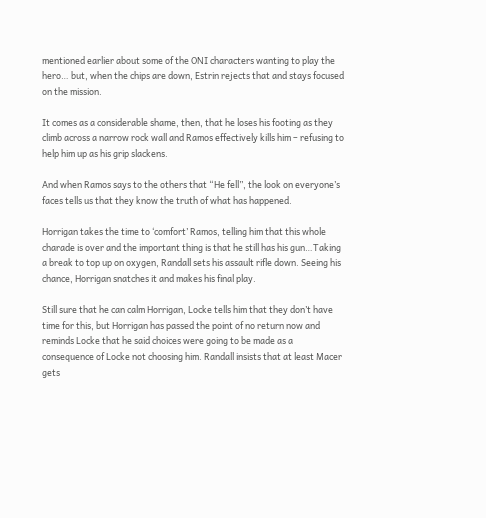mentioned earlier about some of the ONI characters wanting to play the hero… but, when the chips are down, Estrin rejects that and stays focused on the mission.

It comes as a considerable shame, then, that he loses his footing as they climb across a narrow rock wall and Ramos effectively kills him – refusing to help him up as his grip slackens.

And when Ramos says to the others that “He fell”, the look on everyone’s faces tells us that they know the truth of what has happened.

Horrigan takes the time to ‘comfort’ Ramos, telling him that this whole charade is over and the important thing is that he still has his gun…Taking a break to top up on oxygen, Randall sets his assault rifle down. Seeing his chance, Horrigan snatches it and makes his final play.

Still sure that he can calm Horrigan, Locke tells him that they don’t have time for this, but Horrigan has passed the point of no return now and reminds Locke that he said choices were going to be made as a consequence of Locke not choosing him. Randall insists that at least Macer gets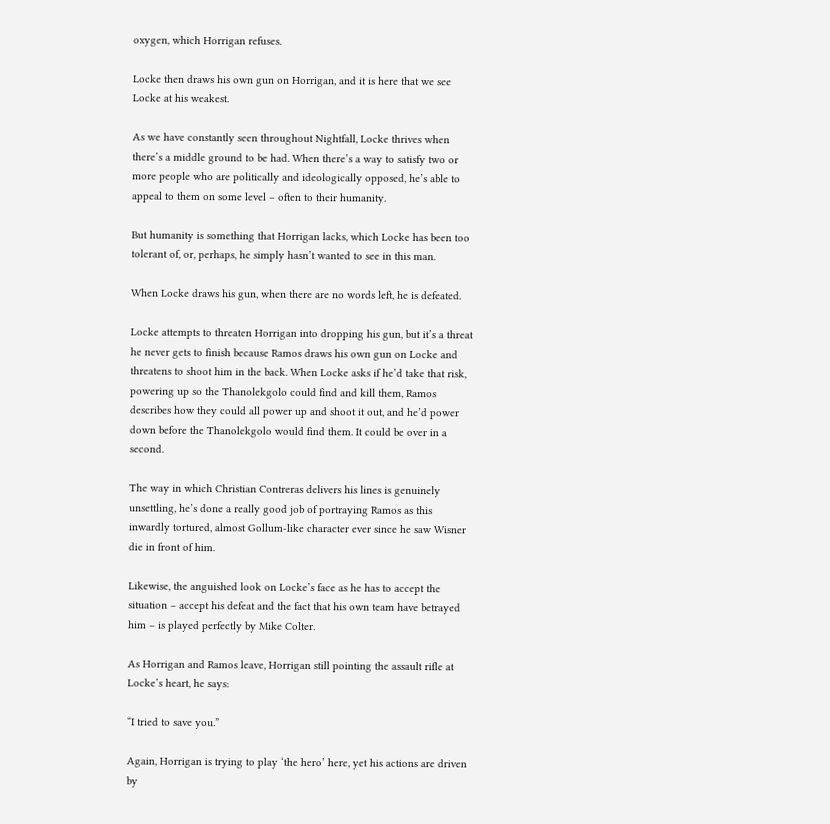oxygen, which Horrigan refuses.

Locke then draws his own gun on Horrigan, and it is here that we see Locke at his weakest.

As we have constantly seen throughout Nightfall, Locke thrives when there’s a middle ground to be had. When there’s a way to satisfy two or more people who are politically and ideologically opposed, he’s able to appeal to them on some level – often to their humanity.

But humanity is something that Horrigan lacks, which Locke has been too tolerant of, or, perhaps, he simply hasn’t wanted to see in this man.

When Locke draws his gun, when there are no words left, he is defeated.

Locke attempts to threaten Horrigan into dropping his gun, but it’s a threat he never gets to finish because Ramos draws his own gun on Locke and threatens to shoot him in the back. When Locke asks if he’d take that risk, powering up so the Thanolekgolo could find and kill them, Ramos describes how they could all power up and shoot it out, and he’d power down before the Thanolekgolo would find them. It could be over in a second.

The way in which Christian Contreras delivers his lines is genuinely unsettling, he’s done a really good job of portraying Ramos as this inwardly tortured, almost Gollum-like character ever since he saw Wisner die in front of him.

Likewise, the anguished look on Locke’s face as he has to accept the situation – accept his defeat and the fact that his own team have betrayed him – is played perfectly by Mike Colter.

As Horrigan and Ramos leave, Horrigan still pointing the assault rifle at Locke’s heart, he says:

“I tried to save you.”

Again, Horrigan is trying to play ‘the hero’ here, yet his actions are driven by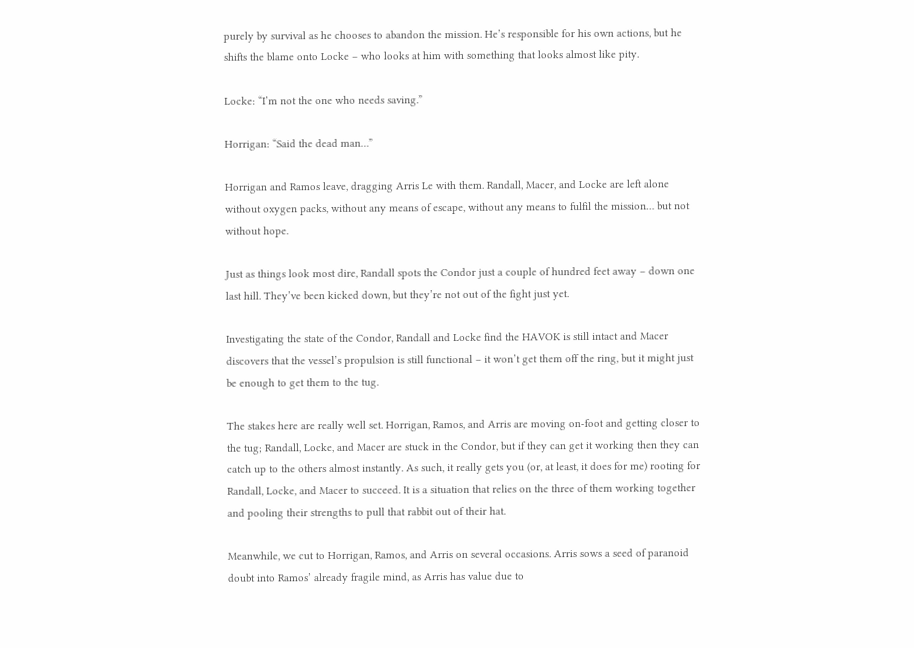purely by survival as he chooses to abandon the mission. He’s responsible for his own actions, but he shifts the blame onto Locke – who looks at him with something that looks almost like pity.

Locke: “I’m not the one who needs saving.”

Horrigan: “Said the dead man…”

Horrigan and Ramos leave, dragging Arris Le with them. Randall, Macer, and Locke are left alone without oxygen packs, without any means of escape, without any means to fulfil the mission… but not without hope.

Just as things look most dire, Randall spots the Condor just a couple of hundred feet away – down one last hill. They’ve been kicked down, but they’re not out of the fight just yet.

Investigating the state of the Condor, Randall and Locke find the HAVOK is still intact and Macer discovers that the vessel’s propulsion is still functional – it won’t get them off the ring, but it might just be enough to get them to the tug.

The stakes here are really well set. Horrigan, Ramos, and Arris are moving on-foot and getting closer to the tug; Randall, Locke, and Macer are stuck in the Condor, but if they can get it working then they can catch up to the others almost instantly. As such, it really gets you (or, at least, it does for me) rooting for Randall, Locke, and Macer to succeed. It is a situation that relies on the three of them working together and pooling their strengths to pull that rabbit out of their hat.

Meanwhile, we cut to Horrigan, Ramos, and Arris on several occasions. Arris sows a seed of paranoid doubt into Ramos’ already fragile mind, as Arris has value due to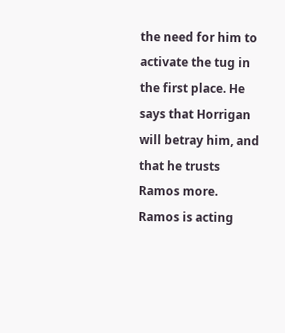the need for him to activate the tug in the first place. He says that Horrigan will betray him, and that he trusts Ramos more. Ramos is acting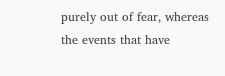purely out of fear, whereas the events that have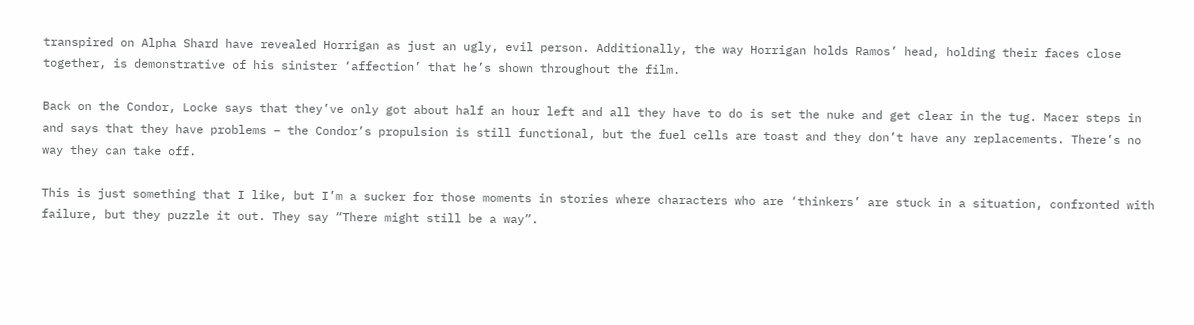transpired on Alpha Shard have revealed Horrigan as just an ugly, evil person. Additionally, the way Horrigan holds Ramos’ head, holding their faces close together, is demonstrative of his sinister ‘affection’ that he’s shown throughout the film.

Back on the Condor, Locke says that they’ve only got about half an hour left and all they have to do is set the nuke and get clear in the tug. Macer steps in and says that they have problems – the Condor’s propulsion is still functional, but the fuel cells are toast and they don’t have any replacements. There’s no way they can take off.

This is just something that I like, but I’m a sucker for those moments in stories where characters who are ‘thinkers’ are stuck in a situation, confronted with failure, but they puzzle it out. They say “There might still be a way”.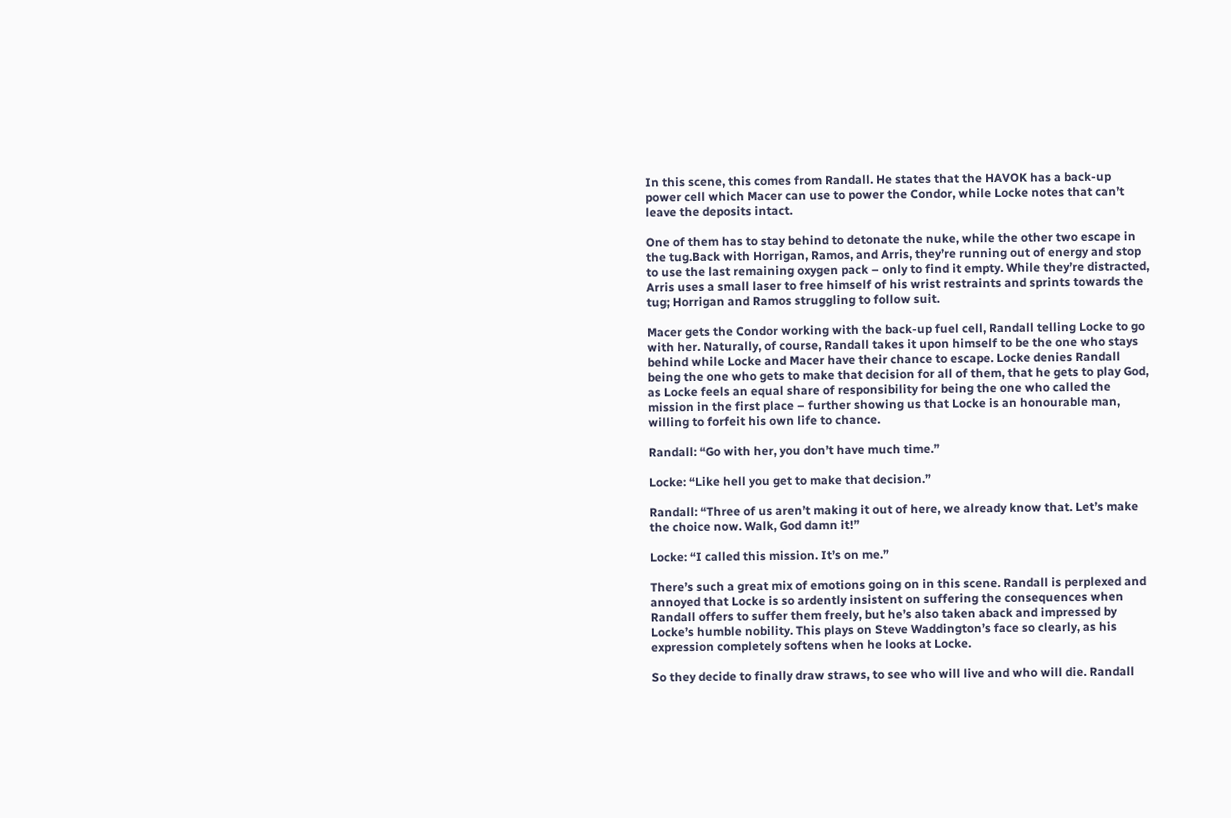In this scene, this comes from Randall. He states that the HAVOK has a back-up power cell which Macer can use to power the Condor, while Locke notes that can’t leave the deposits intact.

One of them has to stay behind to detonate the nuke, while the other two escape in the tug.Back with Horrigan, Ramos, and Arris, they’re running out of energy and stop to use the last remaining oxygen pack – only to find it empty. While they’re distracted, Arris uses a small laser to free himself of his wrist restraints and sprints towards the tug; Horrigan and Ramos struggling to follow suit.

Macer gets the Condor working with the back-up fuel cell, Randall telling Locke to go with her. Naturally, of course, Randall takes it upon himself to be the one who stays behind while Locke and Macer have their chance to escape. Locke denies Randall being the one who gets to make that decision for all of them, that he gets to play God, as Locke feels an equal share of responsibility for being the one who called the mission in the first place – further showing us that Locke is an honourable man, willing to forfeit his own life to chance.

Randall: “Go with her, you don’t have much time.”

Locke: “Like hell you get to make that decision.”

Randall: “Three of us aren’t making it out of here, we already know that. Let’s make the choice now. Walk, God damn it!”

Locke: “I called this mission. It’s on me.”

There’s such a great mix of emotions going on in this scene. Randall is perplexed and annoyed that Locke is so ardently insistent on suffering the consequences when Randall offers to suffer them freely, but he’s also taken aback and impressed by Locke’s humble nobility. This plays on Steve Waddington’s face so clearly, as his expression completely softens when he looks at Locke.

So they decide to finally draw straws, to see who will live and who will die. Randall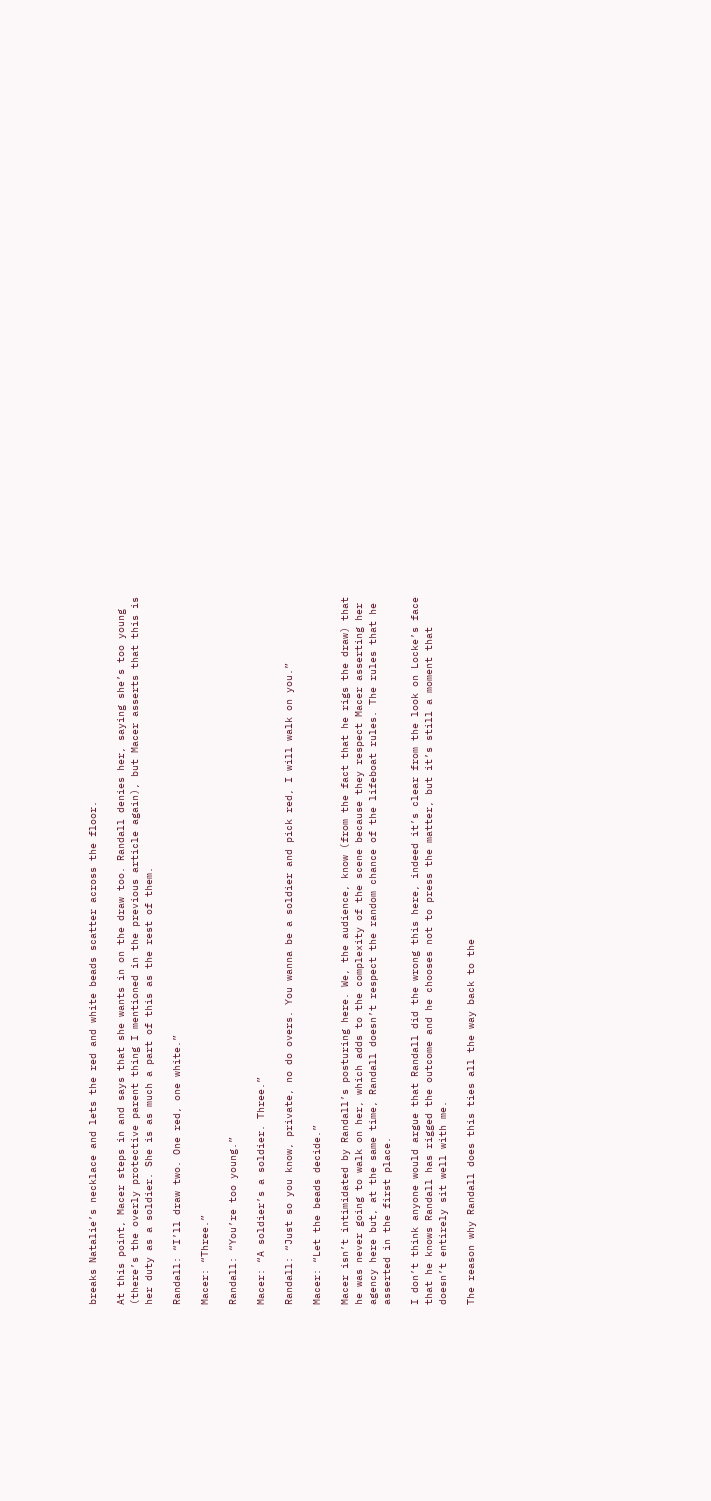breaks Natalie’s necklace and lets the red and white beads scatter across the floor.

At this point, Macer steps in and says that she wants in on the draw too. Randall denies her, saying she’s too young (there’s the overly protective parent thing I mentioned in the previous article again), but Macer asserts that this is her duty as a soldier. She is as much a part of this as the rest of them.

Randall: “I’ll draw two. One red, one white.”

Macer: “Three.”

Randall: “You’re too young.”

Macer: “A soldier’s a soldier. Three.”

Randall: “Just so you know, private, no do overs. You wanna be a soldier and pick red, I will walk on you.”

Macer: “Let the beads decide.”

Macer isn’t intimidated by Randall’s posturing here. We, the audience, know (from the fact that he rigs the draw) that he was never going to walk on her, which adds to the complexity of the scene because they respect Macer asserting her agency here but, at the same time, Randall doesn’t respect the random chance of the lifeboat rules. The rules that he asserted in the first place.

I don’t think anyone would argue that Randall did the wrong this here, indeed it’s clear from the look on Locke’s face that he knows Randall has rigged the outcome and he chooses not to press the matter, but it’s still a moment that doesn’t entirely sit well with me.

The reason why Randall does this ties all the way back to the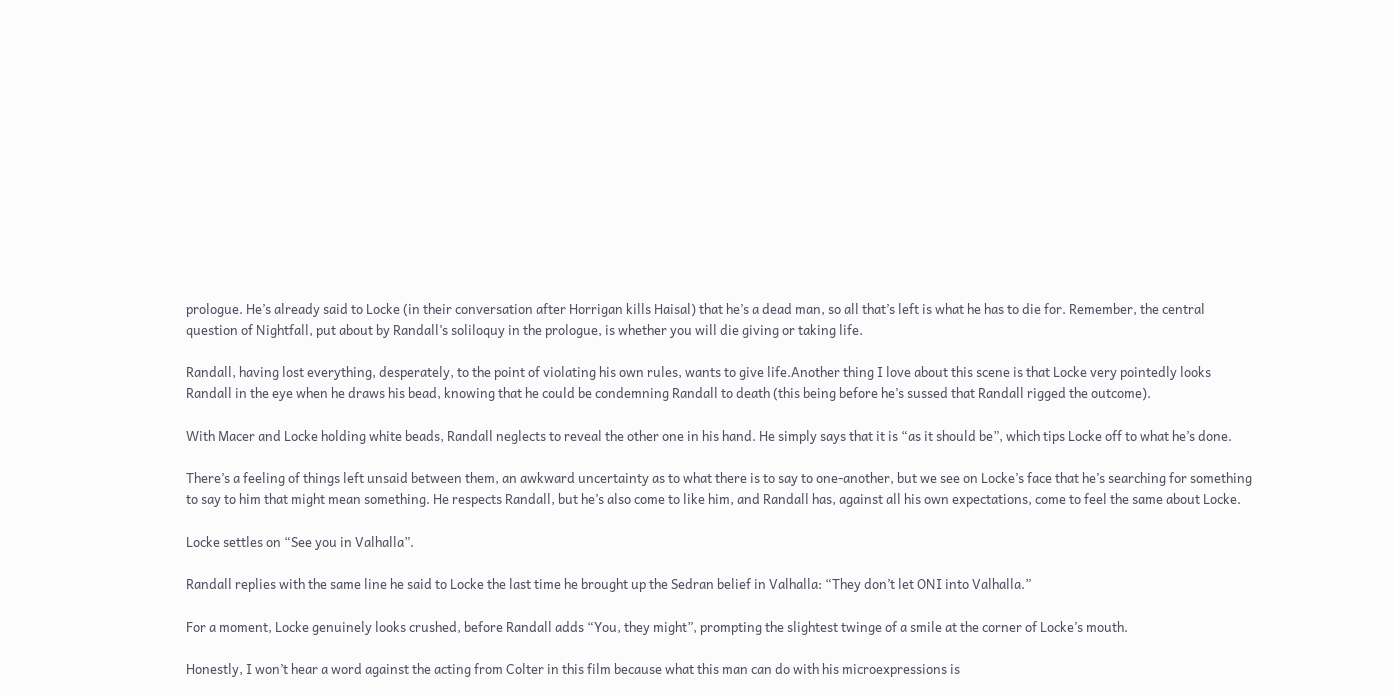prologue. He’s already said to Locke (in their conversation after Horrigan kills Haisal) that he’s a dead man, so all that’s left is what he has to die for. Remember, the central question of Nightfall, put about by Randall’s soliloquy in the prologue, is whether you will die giving or taking life.

Randall, having lost everything, desperately, to the point of violating his own rules, wants to give life.Another thing I love about this scene is that Locke very pointedly looks Randall in the eye when he draws his bead, knowing that he could be condemning Randall to death (this being before he’s sussed that Randall rigged the outcome).

With Macer and Locke holding white beads, Randall neglects to reveal the other one in his hand. He simply says that it is “as it should be”, which tips Locke off to what he’s done.

There’s a feeling of things left unsaid between them, an awkward uncertainty as to what there is to say to one-another, but we see on Locke’s face that he’s searching for something to say to him that might mean something. He respects Randall, but he’s also come to like him, and Randall has, against all his own expectations, come to feel the same about Locke.

Locke settles on “See you in Valhalla”.

Randall replies with the same line he said to Locke the last time he brought up the Sedran belief in Valhalla: “They don’t let ONI into Valhalla.”

For a moment, Locke genuinely looks crushed, before Randall adds “You, they might”, prompting the slightest twinge of a smile at the corner of Locke’s mouth.

Honestly, I won’t hear a word against the acting from Colter in this film because what this man can do with his microexpressions is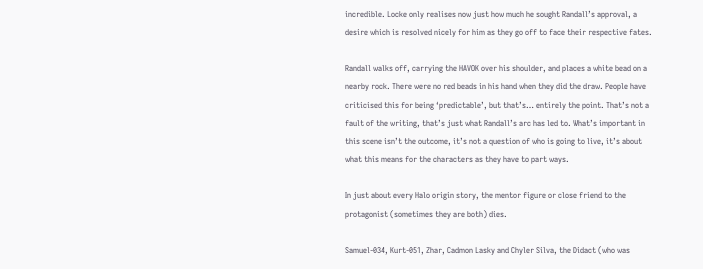incredible. Locke only realises now just how much he sought Randall’s approval, a desire which is resolved nicely for him as they go off to face their respective fates.

Randall walks off, carrying the HAVOK over his shoulder, and places a white bead on a nearby rock. There were no red beads in his hand when they did the draw. People have criticised this for being ‘predictable’, but that’s… entirely the point. That’s not a fault of the writing, that’s just what Randall’s arc has led to. What’s important in this scene isn’t the outcome, it’s not a question of who is going to live, it’s about what this means for the characters as they have to part ways.

In just about every Halo origin story, the mentor figure or close friend to the protagonist (sometimes they are both) dies.

Samuel-034, Kurt-051, Zhar, Cadmon Lasky and Chyler Silva, the Didact (who was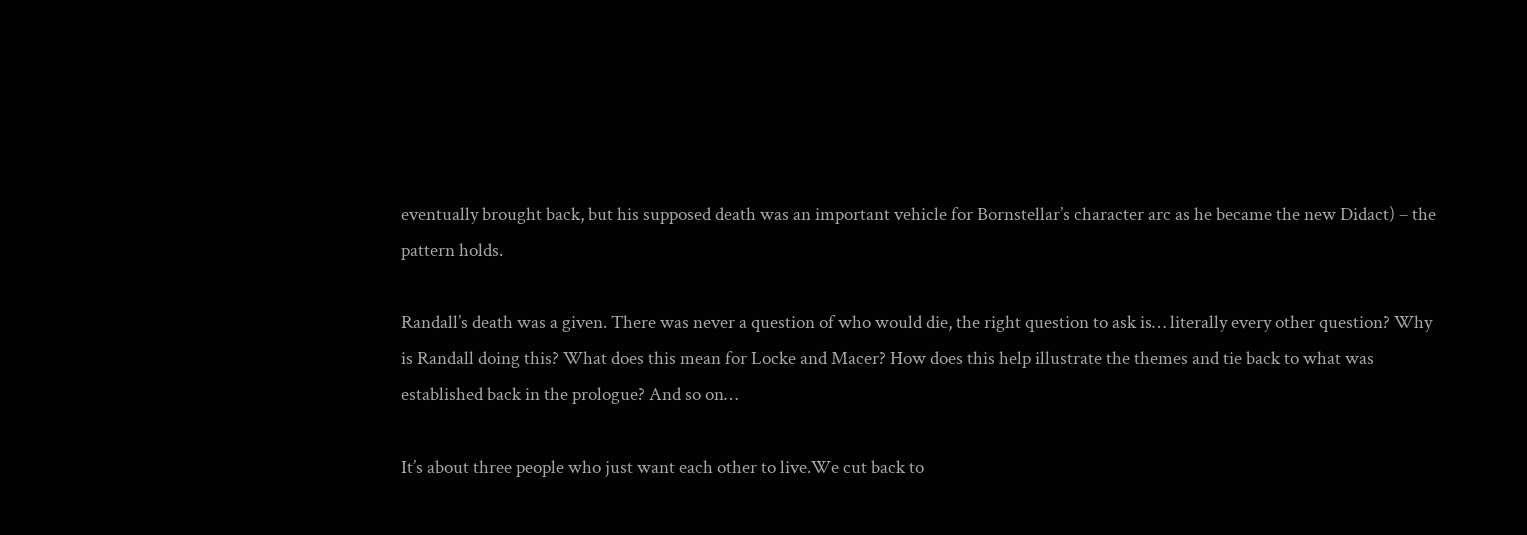eventually brought back, but his supposed death was an important vehicle for Bornstellar’s character arc as he became the new Didact) – the pattern holds.

Randall’s death was a given. There was never a question of who would die, the right question to ask is… literally every other question? Why is Randall doing this? What does this mean for Locke and Macer? How does this help illustrate the themes and tie back to what was established back in the prologue? And so on…

It’s about three people who just want each other to live.We cut back to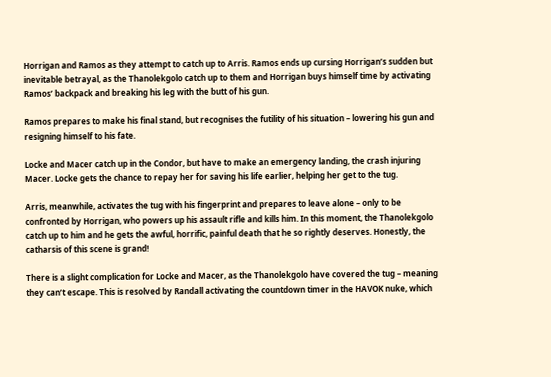Horrigan and Ramos as they attempt to catch up to Arris. Ramos ends up cursing Horrigan’s sudden but inevitable betrayal, as the Thanolekgolo catch up to them and Horrigan buys himself time by activating Ramos’ backpack and breaking his leg with the butt of his gun.

Ramos prepares to make his final stand, but recognises the futility of his situation – lowering his gun and resigning himself to his fate.

Locke and Macer catch up in the Condor, but have to make an emergency landing, the crash injuring Macer. Locke gets the chance to repay her for saving his life earlier, helping her get to the tug.

Arris, meanwhile, activates the tug with his fingerprint and prepares to leave alone – only to be confronted by Horrigan, who powers up his assault rifle and kills him. In this moment, the Thanolekgolo catch up to him and he gets the awful, horrific, painful death that he so rightly deserves. Honestly, the catharsis of this scene is grand!

There is a slight complication for Locke and Macer, as the Thanolekgolo have covered the tug – meaning they can’t escape. This is resolved by Randall activating the countdown timer in the HAVOK nuke, which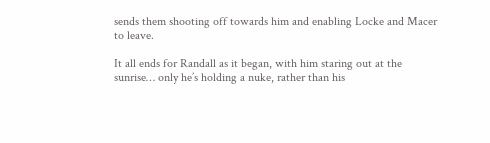sends them shooting off towards him and enabling Locke and Macer to leave.

It all ends for Randall as it began, with him staring out at the sunrise… only he’s holding a nuke, rather than his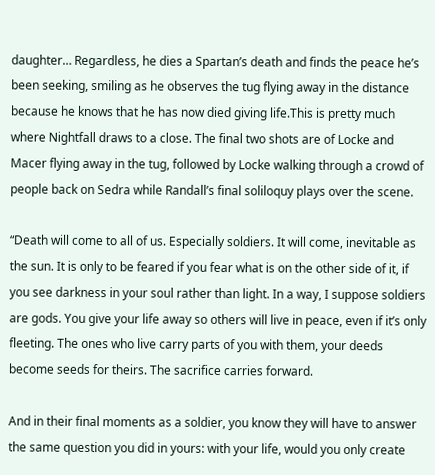daughter… Regardless, he dies a Spartan’s death and finds the peace he’s been seeking, smiling as he observes the tug flying away in the distance because he knows that he has now died giving life.This is pretty much where Nightfall draws to a close. The final two shots are of Locke and Macer flying away in the tug, followed by Locke walking through a crowd of people back on Sedra while Randall’s final soliloquy plays over the scene.

“Death will come to all of us. Especially soldiers. It will come, inevitable as the sun. It is only to be feared if you fear what is on the other side of it, if you see darkness in your soul rather than light. In a way, I suppose soldiers are gods. You give your life away so others will live in peace, even if it’s only fleeting. The ones who live carry parts of you with them, your deeds become seeds for theirs. The sacrifice carries forward.

And in their final moments as a soldier, you know they will have to answer the same question you did in yours: with your life, would you only create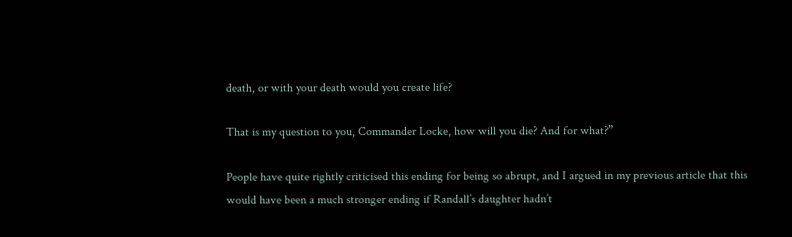death, or with your death would you create life?

That is my question to you, Commander Locke, how will you die? And for what?”

People have quite rightly criticised this ending for being so abrupt, and I argued in my previous article that this would have been a much stronger ending if Randall’s daughter hadn’t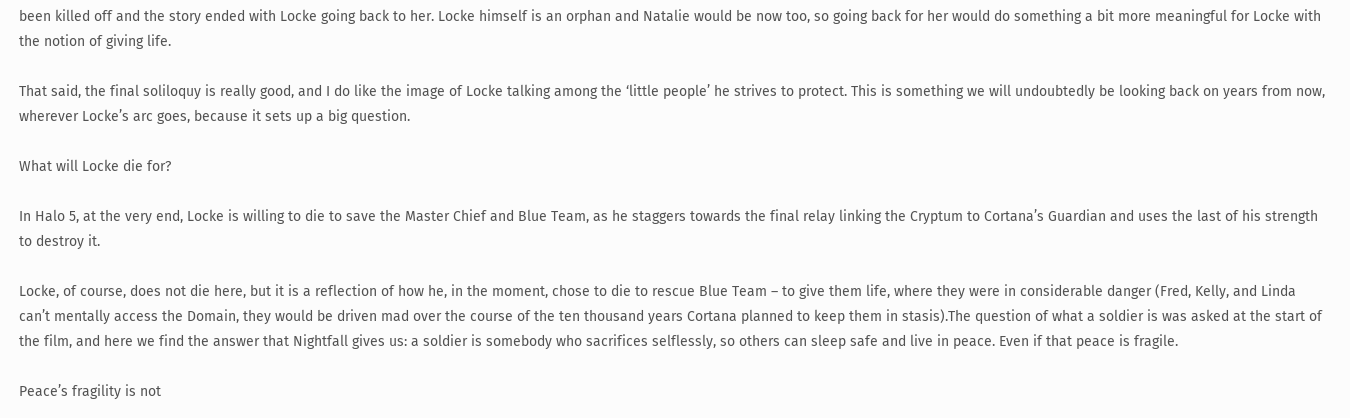been killed off and the story ended with Locke going back to her. Locke himself is an orphan and Natalie would be now too, so going back for her would do something a bit more meaningful for Locke with the notion of giving life.

That said, the final soliloquy is really good, and I do like the image of Locke talking among the ‘little people’ he strives to protect. This is something we will undoubtedly be looking back on years from now, wherever Locke’s arc goes, because it sets up a big question.

What will Locke die for?

In Halo 5, at the very end, Locke is willing to die to save the Master Chief and Blue Team, as he staggers towards the final relay linking the Cryptum to Cortana’s Guardian and uses the last of his strength to destroy it.

Locke, of course, does not die here, but it is a reflection of how he, in the moment, chose to die to rescue Blue Team – to give them life, where they were in considerable danger (Fred, Kelly, and Linda can’t mentally access the Domain, they would be driven mad over the course of the ten thousand years Cortana planned to keep them in stasis).The question of what a soldier is was asked at the start of the film, and here we find the answer that Nightfall gives us: a soldier is somebody who sacrifices selflessly, so others can sleep safe and live in peace. Even if that peace is fragile.

Peace’s fragility is not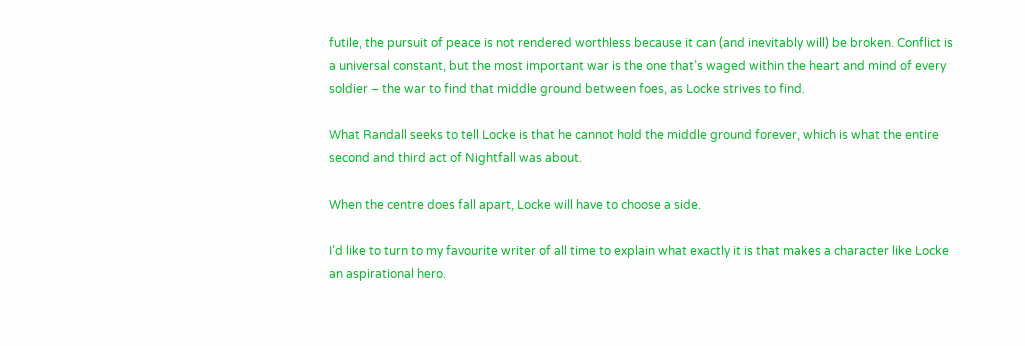futile, the pursuit of peace is not rendered worthless because it can (and inevitably will) be broken. Conflict is a universal constant, but the most important war is the one that’s waged within the heart and mind of every soldier – the war to find that middle ground between foes, as Locke strives to find.

What Randall seeks to tell Locke is that he cannot hold the middle ground forever, which is what the entire second and third act of Nightfall was about.

When the centre does fall apart, Locke will have to choose a side.

I’d like to turn to my favourite writer of all time to explain what exactly it is that makes a character like Locke an aspirational hero.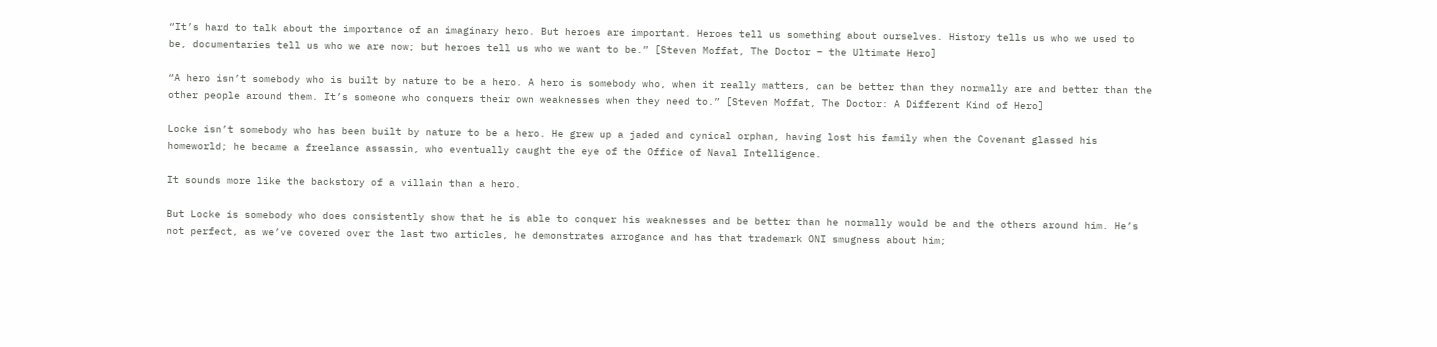“It’s hard to talk about the importance of an imaginary hero. But heroes are important. Heroes tell us something about ourselves. History tells us who we used to be, documentaries tell us who we are now; but heroes tell us who we want to be.” [Steven Moffat, The Doctor – the Ultimate Hero]

“A hero isn’t somebody who is built by nature to be a hero. A hero is somebody who, when it really matters, can be better than they normally are and better than the other people around them. It’s someone who conquers their own weaknesses when they need to.” [Steven Moffat, The Doctor: A Different Kind of Hero]

Locke isn’t somebody who has been built by nature to be a hero. He grew up a jaded and cynical orphan, having lost his family when the Covenant glassed his homeworld; he became a freelance assassin, who eventually caught the eye of the Office of Naval Intelligence.

It sounds more like the backstory of a villain than a hero.

But Locke is somebody who does consistently show that he is able to conquer his weaknesses and be better than he normally would be and the others around him. He’s not perfect, as we’ve covered over the last two articles, he demonstrates arrogance and has that trademark ONI smugness about him;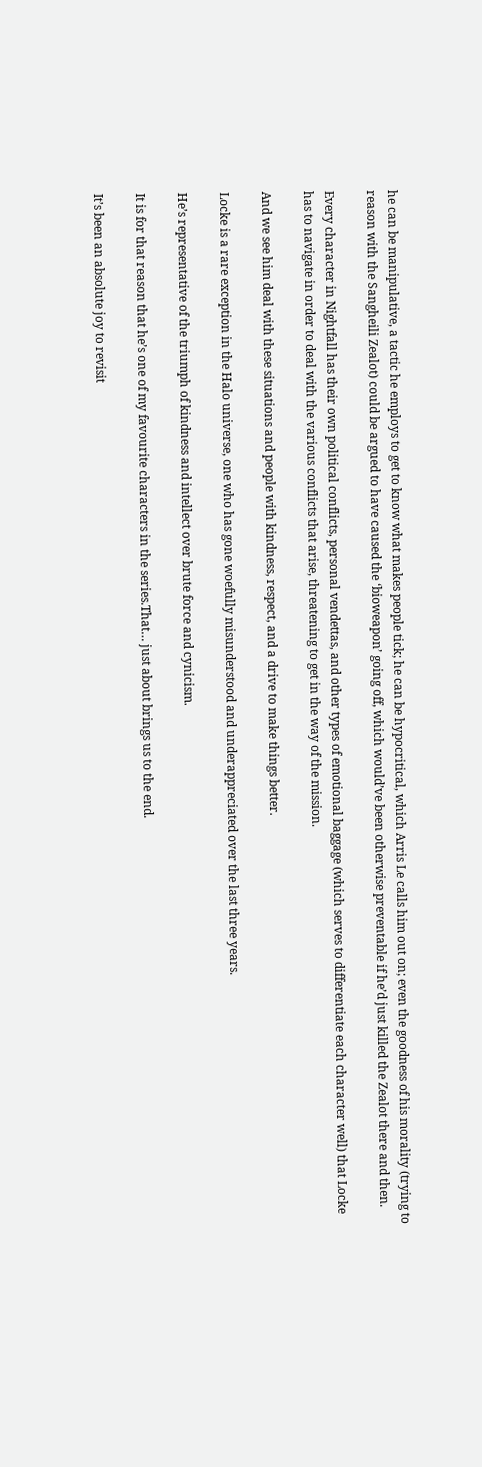he can be manipulative, a tactic he employs to get to know what makes people tick; he can be hypocritical, which Arris Le calls him out on; even the goodness of his morality (trying to reason with the Sangheili Zealot) could be argued to have caused the ‘bioweapon’ going off, which would’ve been otherwise preventable if he’d just killed the Zealot there and then.

Every character in Nightfall has their own political conflicts, personal vendettas, and other types of emotional baggage (which serves to differentiate each character well) that Locke has to navigate in order to deal with the various conflicts that arise, threatening to get in the way of the mission.

And we see him deal with these situations and people with kindness, respect, and a drive to make things better.

Locke is a rare exception in the Halo universe, one who has gone woefully misunderstood and underappreciated over the last three years.

He’s representative of the triumph of kindness and intellect over brute force and cynicism.

It is for that reason that he’s one of my favourite characters in the series.That… just about brings us to the end.

It’s been an absolute joy to revisit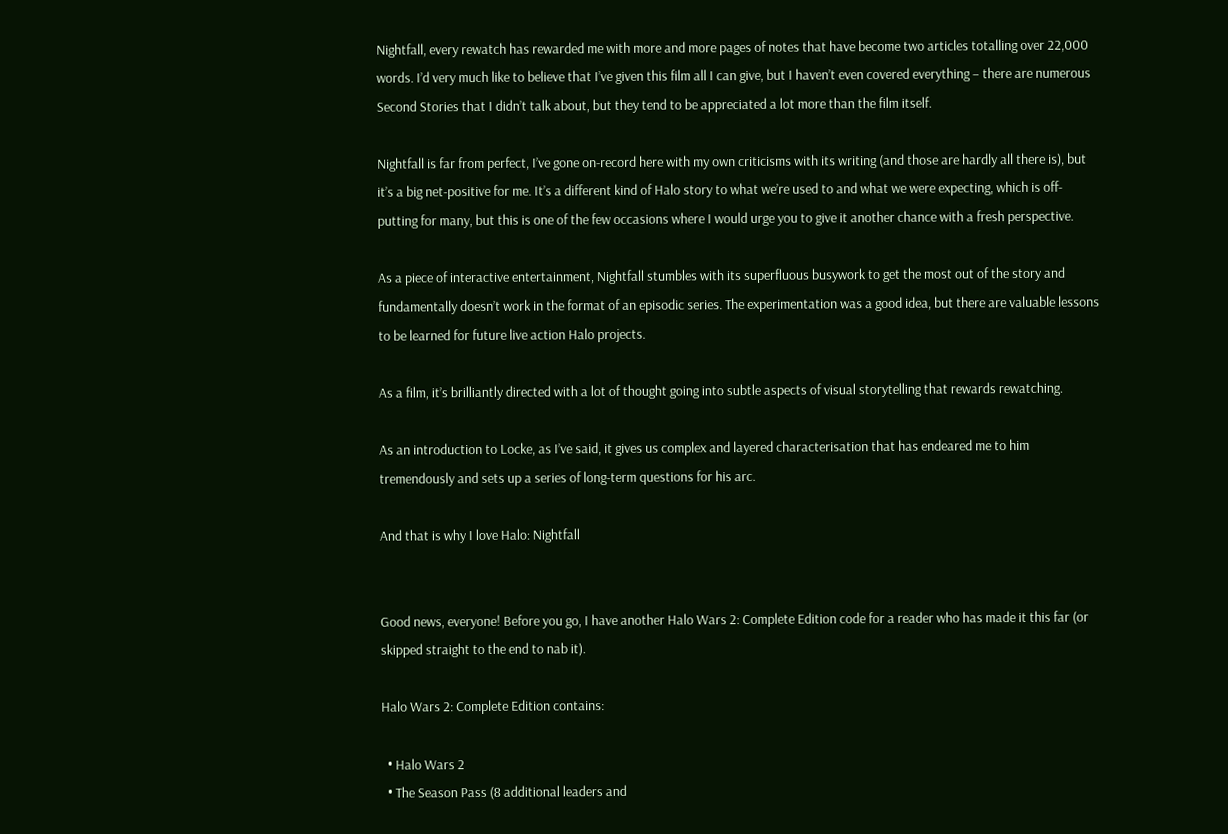Nightfall, every rewatch has rewarded me with more and more pages of notes that have become two articles totalling over 22,000 words. I’d very much like to believe that I’ve given this film all I can give, but I haven’t even covered everything – there are numerous Second Stories that I didn’t talk about, but they tend to be appreciated a lot more than the film itself.

Nightfall is far from perfect, I’ve gone on-record here with my own criticisms with its writing (and those are hardly all there is), but it’s a big net-positive for me. It’s a different kind of Halo story to what we’re used to and what we were expecting, which is off-putting for many, but this is one of the few occasions where I would urge you to give it another chance with a fresh perspective.

As a piece of interactive entertainment, Nightfall stumbles with its superfluous busywork to get the most out of the story and fundamentally doesn’t work in the format of an episodic series. The experimentation was a good idea, but there are valuable lessons to be learned for future live action Halo projects.

As a film, it’s brilliantly directed with a lot of thought going into subtle aspects of visual storytelling that rewards rewatching.

As an introduction to Locke, as I’ve said, it gives us complex and layered characterisation that has endeared me to him tremendously and sets up a series of long-term questions for his arc.

And that is why I love Halo: Nightfall


Good news, everyone! Before you go, I have another Halo Wars 2: Complete Edition code for a reader who has made it this far (or skipped straight to the end to nab it).

Halo Wars 2: Complete Edition contains:

  • Halo Wars 2
  • The Season Pass (8 additional leaders and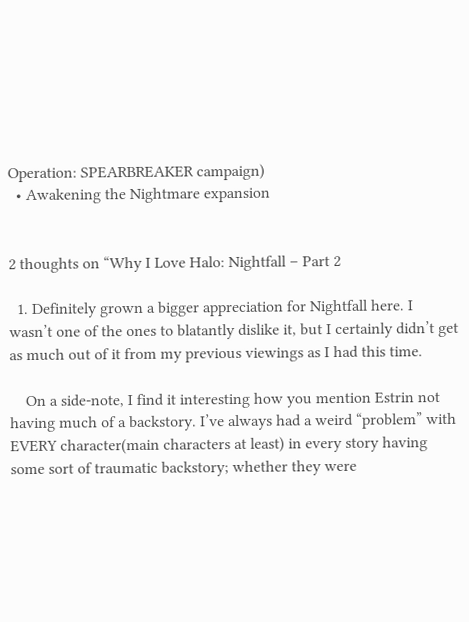Operation: SPEARBREAKER campaign)
  • Awakening the Nightmare expansion


2 thoughts on “Why I Love Halo: Nightfall – Part 2

  1. Definitely grown a bigger appreciation for Nightfall here. I wasn’t one of the ones to blatantly dislike it, but I certainly didn’t get as much out of it from my previous viewings as I had this time.

    On a side-note, I find it interesting how you mention Estrin not having much of a backstory. I’ve always had a weird “problem” with EVERY character(main characters at least) in every story having some sort of traumatic backstory; whether they were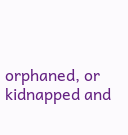orphaned, or kidnapped and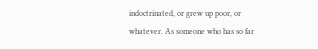indoctrinated, or grew up poor, or whatever. As someone who has so far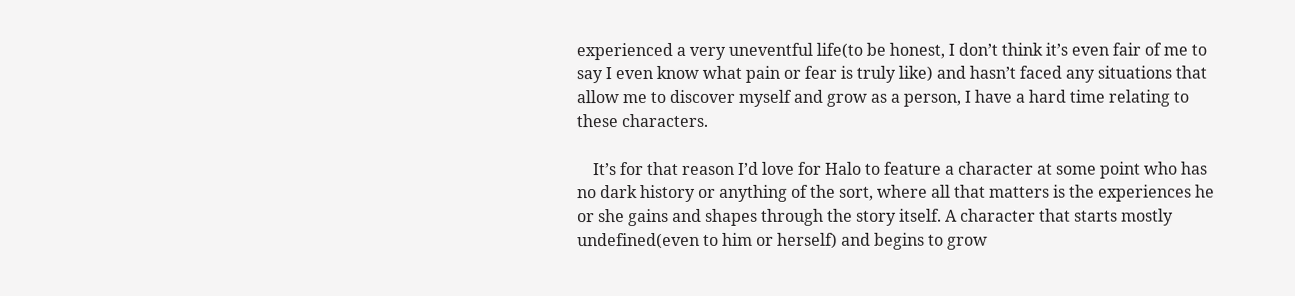experienced a very uneventful life(to be honest, I don’t think it’s even fair of me to say I even know what pain or fear is truly like) and hasn’t faced any situations that allow me to discover myself and grow as a person, I have a hard time relating to these characters.

    It’s for that reason I’d love for Halo to feature a character at some point who has no dark history or anything of the sort, where all that matters is the experiences he or she gains and shapes through the story itself. A character that starts mostly undefined(even to him or herself) and begins to grow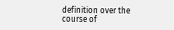definition over the course of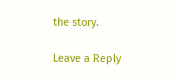the story.

Leave a Reply